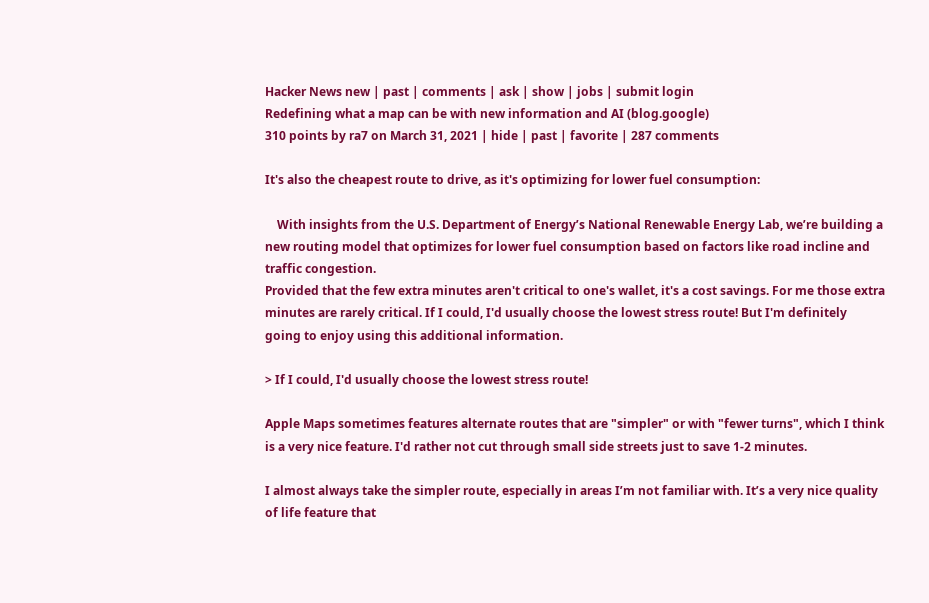Hacker News new | past | comments | ask | show | jobs | submit login
Redefining what a map can be with new information and AI (blog.google)
310 points by ra7 on March 31, 2021 | hide | past | favorite | 287 comments

It's also the cheapest route to drive, as it's optimizing for lower fuel consumption:

    With insights from the U.S. Department of Energy’s National Renewable Energy Lab, we’re building a new routing model that optimizes for lower fuel consumption based on factors like road incline and traffic congestion.
Provided that the few extra minutes aren't critical to one's wallet, it's a cost savings. For me those extra minutes are rarely critical. If I could, I'd usually choose the lowest stress route! But I'm definitely going to enjoy using this additional information.

> If I could, I'd usually choose the lowest stress route!

Apple Maps sometimes features alternate routes that are "simpler" or with "fewer turns", which I think is a very nice feature. I'd rather not cut through small side streets just to save 1-2 minutes.

I almost always take the simpler route, especially in areas I’m not familiar with. It’s a very nice quality of life feature that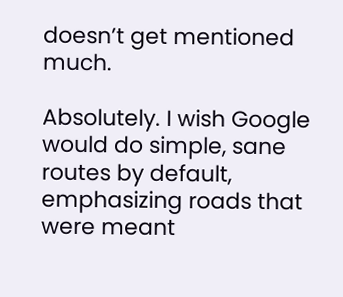doesn’t get mentioned much.

Absolutely. I wish Google would do simple, sane routes by default, emphasizing roads that were meant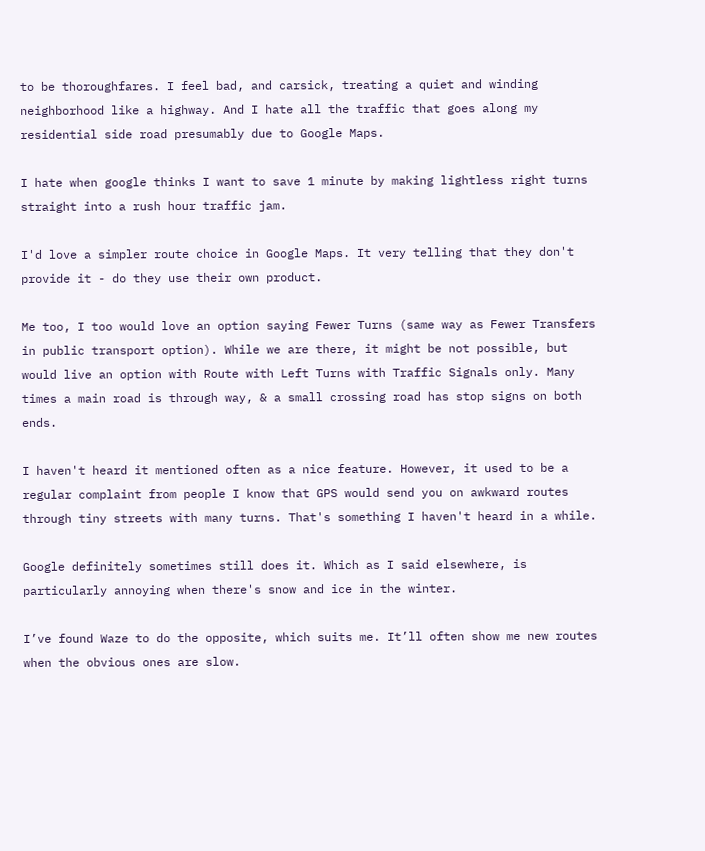to be thoroughfares. I feel bad, and carsick, treating a quiet and winding neighborhood like a highway. And I hate all the traffic that goes along my residential side road presumably due to Google Maps.

I hate when google thinks I want to save 1 minute by making lightless right turns straight into a rush hour traffic jam.

I'd love a simpler route choice in Google Maps. It very telling that they don't provide it - do they use their own product.

Me too, I too would love an option saying Fewer Turns (same way as Fewer Transfers in public transport option). While we are there, it might be not possible, but would live an option with Route with Left Turns with Traffic Signals only. Many times a main road is through way, & a small crossing road has stop signs on both ends.

I haven't heard it mentioned often as a nice feature. However, it used to be a regular complaint from people I know that GPS would send you on awkward routes through tiny streets with many turns. That's something I haven't heard in a while.

Google definitely sometimes still does it. Which as I said elsewhere, is particularly annoying when there's snow and ice in the winter.

I’ve found Waze to do the opposite, which suits me. It’ll often show me new routes when the obvious ones are slow.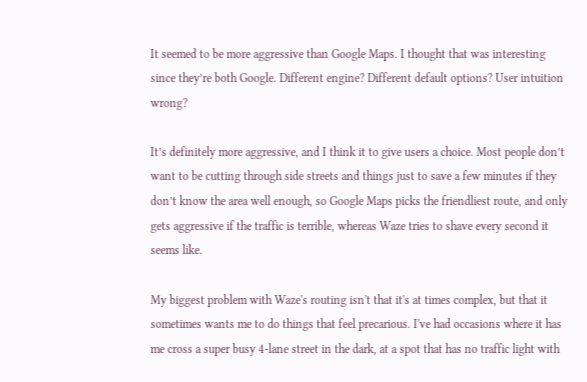It seemed to be more aggressive than Google Maps. I thought that was interesting since they’re both Google. Different engine? Different default options? User intuition wrong?

It’s definitely more aggressive, and I think it to give users a choice. Most people don’t want to be cutting through side streets and things just to save a few minutes if they don’t know the area well enough, so Google Maps picks the friendliest route, and only gets aggressive if the traffic is terrible, whereas Waze tries to shave every second it seems like.

My biggest problem with Waze's routing isn't that it's at times complex, but that it sometimes wants me to do things that feel precarious. I've had occasions where it has me cross a super busy 4-lane street in the dark, at a spot that has no traffic light with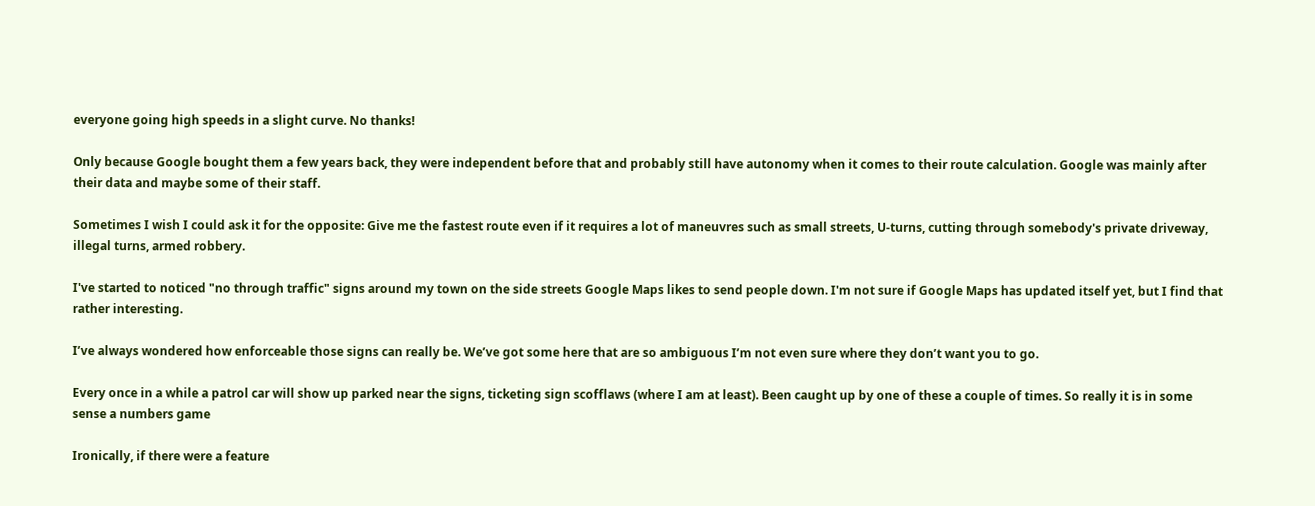everyone going high speeds in a slight curve. No thanks!

Only because Google bought them a few years back, they were independent before that and probably still have autonomy when it comes to their route calculation. Google was mainly after their data and maybe some of their staff.

Sometimes I wish I could ask it for the opposite: Give me the fastest route even if it requires a lot of maneuvres such as small streets, U-turns, cutting through somebody's private driveway, illegal turns, armed robbery.

I've started to noticed "no through traffic" signs around my town on the side streets Google Maps likes to send people down. I'm not sure if Google Maps has updated itself yet, but I find that rather interesting.

I’ve always wondered how enforceable those signs can really be. We’ve got some here that are so ambiguous I’m not even sure where they don’t want you to go.

Every once in a while a patrol car will show up parked near the signs, ticketing sign scofflaws (where I am at least). Been caught up by one of these a couple of times. So really it is in some sense a numbers game

Ironically, if there were a feature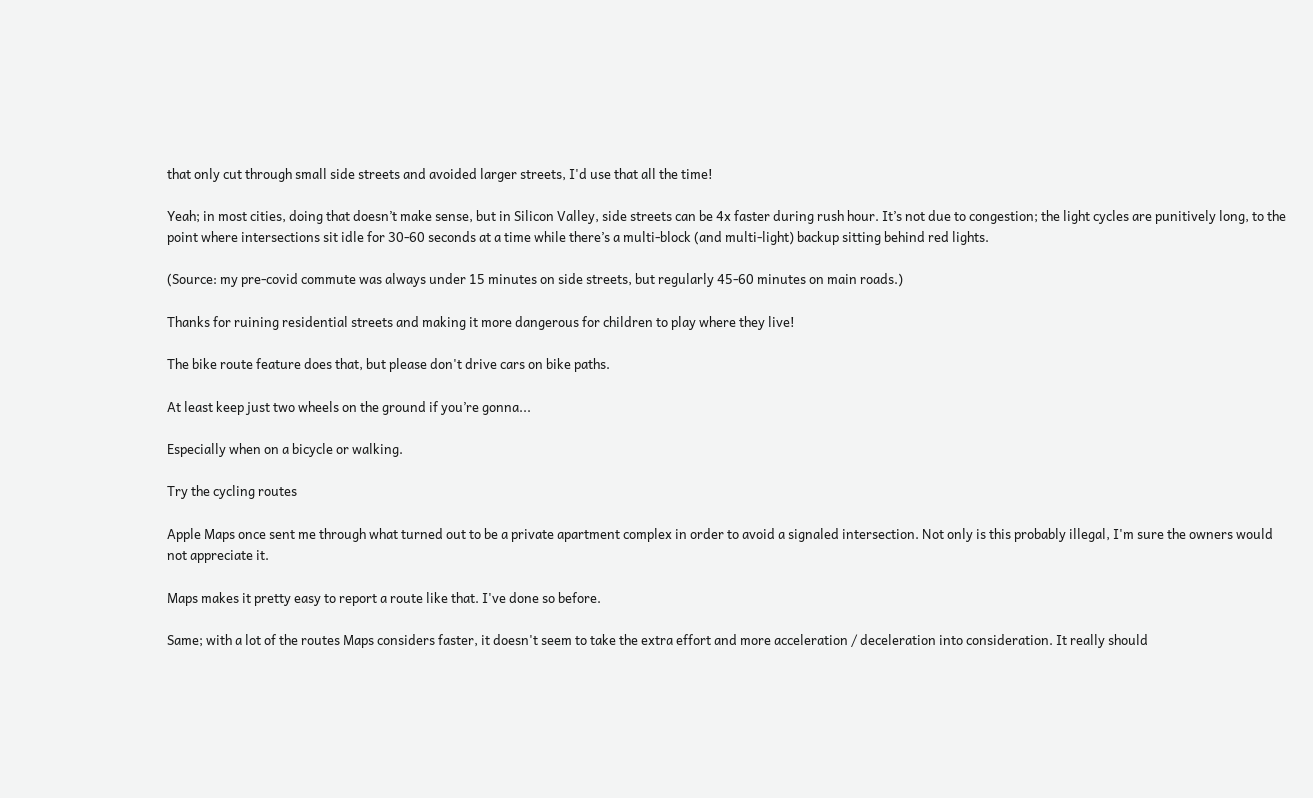that only cut through small side streets and avoided larger streets, I'd use that all the time!

Yeah; in most cities, doing that doesn’t make sense, but in Silicon Valley, side streets can be 4x faster during rush hour. It’s not due to congestion; the light cycles are punitively long, to the point where intersections sit idle for 30-60 seconds at a time while there’s a multi-block (and multi-light) backup sitting behind red lights.

(Source: my pre-covid commute was always under 15 minutes on side streets, but regularly 45-60 minutes on main roads.)

Thanks for ruining residential streets and making it more dangerous for children to play where they live!

The bike route feature does that, but please don't drive cars on bike paths.

At least keep just two wheels on the ground if you’re gonna...

Especially when on a bicycle or walking.

Try the cycling routes

Apple Maps once sent me through what turned out to be a private apartment complex in order to avoid a signaled intersection. Not only is this probably illegal, I'm sure the owners would not appreciate it.

Maps makes it pretty easy to report a route like that. I've done so before.

Same; with a lot of the routes Maps considers faster, it doesn't seem to take the extra effort and more acceleration / deceleration into consideration. It really should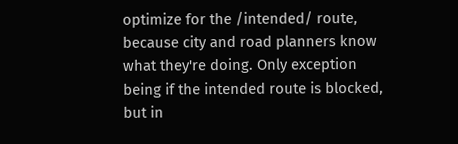optimize for the /intended/ route, because city and road planners know what they're doing. Only exception being if the intended route is blocked, but in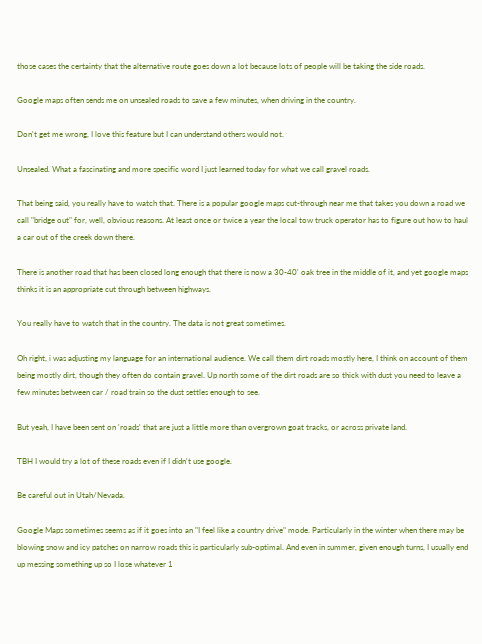those cases the certainty that the alternative route goes down a lot because lots of people will be taking the side roads.

Google maps often sends me on unsealed roads to save a few minutes, when driving in the country.

Don't get me wrong, I love this feature but I can understand others would not.

Unsealed. What a fascinating and more specific word I just learned today for what we call gravel roads.

That being said, you really have to watch that. There is a popular google maps cut-through near me that takes you down a road we call "bridge out" for, well, obvious reasons. At least once or twice a year the local tow truck operator has to figure out how to haul a car out of the creek down there.

There is another road that has been closed long enough that there is now a 30-40' oak tree in the middle of it, and yet google maps thinks it is an appropriate cut through between highways.

You really have to watch that in the country. The data is not great sometimes.

Oh right, i was adjusting my language for an international audience. We call them dirt roads mostly here, I think on account of them being mostly dirt, though they often do contain gravel. Up north some of the dirt roads are so thick with dust you need to leave a few minutes between car / road train so the dust settles enough to see.

But yeah, I have been sent on 'roads' that are just a little more than overgrown goat tracks, or across private land.

TBH I would try a lot of these roads even if I didn't use google.

Be careful out in Utah/Nevada.

Google Maps sometimes seems as if it goes into an "I feel like a country drive" mode. Particularly in the winter when there may be blowing snow and icy patches on narrow roads this is particularly sub-optimal. And even in summer, given enough turns, I usually end up messing something up so I lose whatever 1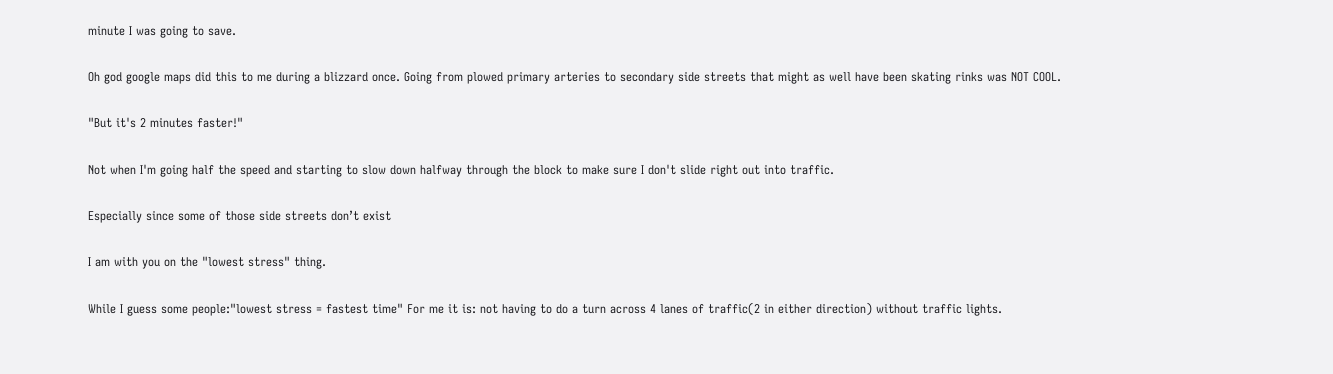minute I was going to save.

Oh god google maps did this to me during a blizzard once. Going from plowed primary arteries to secondary side streets that might as well have been skating rinks was NOT COOL.

"But it's 2 minutes faster!"

Not when I'm going half the speed and starting to slow down halfway through the block to make sure I don't slide right out into traffic.

Especially since some of those side streets don’t exist

I am with you on the "lowest stress" thing.

While I guess some people:"lowest stress = fastest time" For me it is: not having to do a turn across 4 lanes of traffic(2 in either direction) without traffic lights.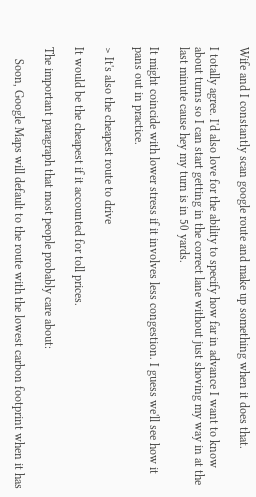Wife and I constantly scan google route and make up something when it does that.

I totally agree. I'd also love for the ability to specify how far in advance I want to know about turns so I can start getting in the correct lane without just shoving my way in at the last minute cause hey my turn is in 50 yards.

It might coincide with lower stress if it involves less congestion. I guess we'll see how it pans out in practice.

> It's also the cheapest route to drive

It would be the cheapest if it accounted for toll prices.

The important paragraph that most people probably care about:

    Soon, Google Maps will default to the route with the lowest carbon footprint when it has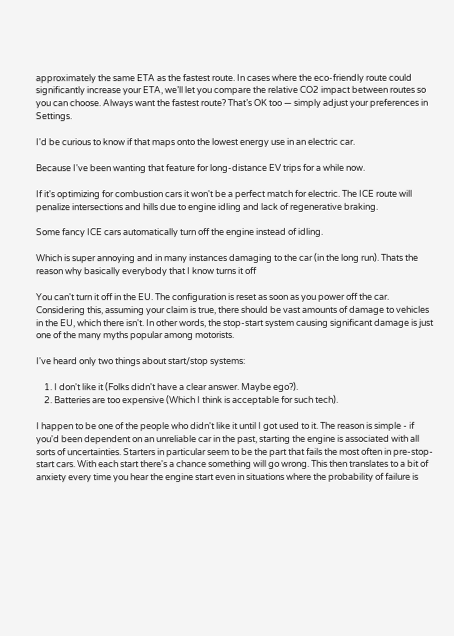approximately the same ETA as the fastest route. In cases where the eco-friendly route could significantly increase your ETA, we’ll let you compare the relative CO2 impact between routes so you can choose. Always want the fastest route? That’s OK too — simply adjust your preferences in Settings.

I'd be curious to know if that maps onto the lowest energy use in an electric car.

Because I've been wanting that feature for long-distance EV trips for a while now.

If it's optimizing for combustion cars it won't be a perfect match for electric. The ICE route will penalize intersections and hills due to engine idling and lack of regenerative braking.

Some fancy ICE cars automatically turn off the engine instead of idling.

Which is super annoying and in many instances damaging to the car (in the long run). Thats the reason why basically everybody that I know turns it off

You can't turn it off in the EU. The configuration is reset as soon as you power off the car. Considering this, assuming your claim is true, there should be vast amounts of damage to vehicles in the EU, which there isn't. In other words, the stop-start system causing significant damage is just one of the many myths popular among motorists.

I've heard only two things about start/stop systems:

    1. I don't like it (Folks didn't have a clear answer. Maybe ego?).
    2. Batteries are too expensive (Which I think is acceptable for such tech).

I happen to be one of the people who didn't like it until I got used to it. The reason is simple - if you'd been dependent on an unreliable car in the past, starting the engine is associated with all sorts of uncertainties. Starters in particular seem to be the part that fails the most often in pre-stop-start cars. With each start there's a chance something will go wrong. This then translates to a bit of anxiety every time you hear the engine start even in situations where the probability of failure is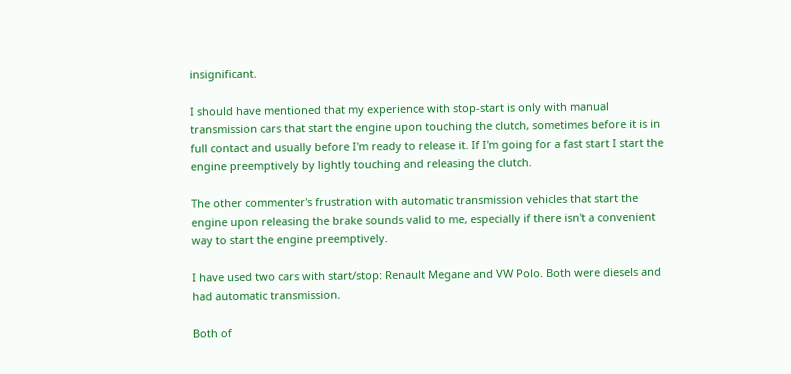insignificant.

I should have mentioned that my experience with stop-start is only with manual transmission cars that start the engine upon touching the clutch, sometimes before it is in full contact and usually before I'm ready to release it. If I'm going for a fast start I start the engine preemptively by lightly touching and releasing the clutch.

The other commenter's frustration with automatic transmission vehicles that start the engine upon releasing the brake sounds valid to me, especially if there isn't a convenient way to start the engine preemptively.

I have used two cars with start/stop: Renault Megane and VW Polo. Both were diesels and had automatic transmission.

Both of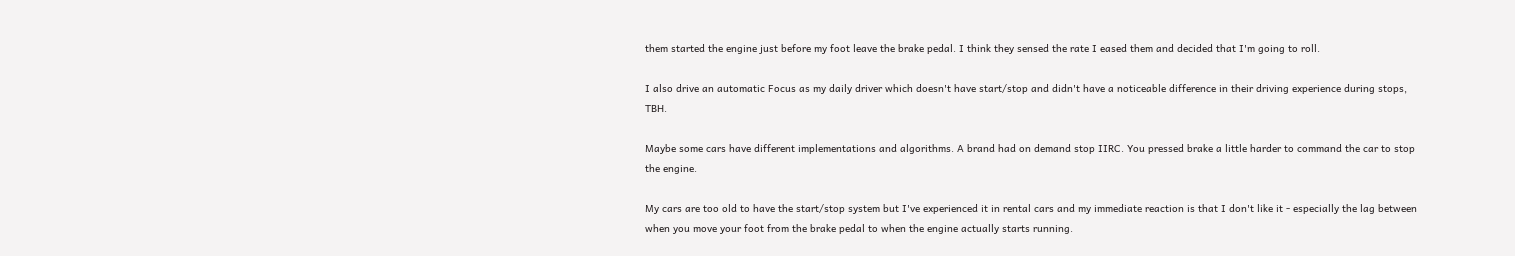them started the engine just before my foot leave the brake pedal. I think they sensed the rate I eased them and decided that I'm going to roll.

I also drive an automatic Focus as my daily driver which doesn't have start/stop and didn't have a noticeable difference in their driving experience during stops, TBH.

Maybe some cars have different implementations and algorithms. A brand had on demand stop IIRC. You pressed brake a little harder to command the car to stop the engine.

My cars are too old to have the start/stop system but I've experienced it in rental cars and my immediate reaction is that I don't like it - especially the lag between when you move your foot from the brake pedal to when the engine actually starts running.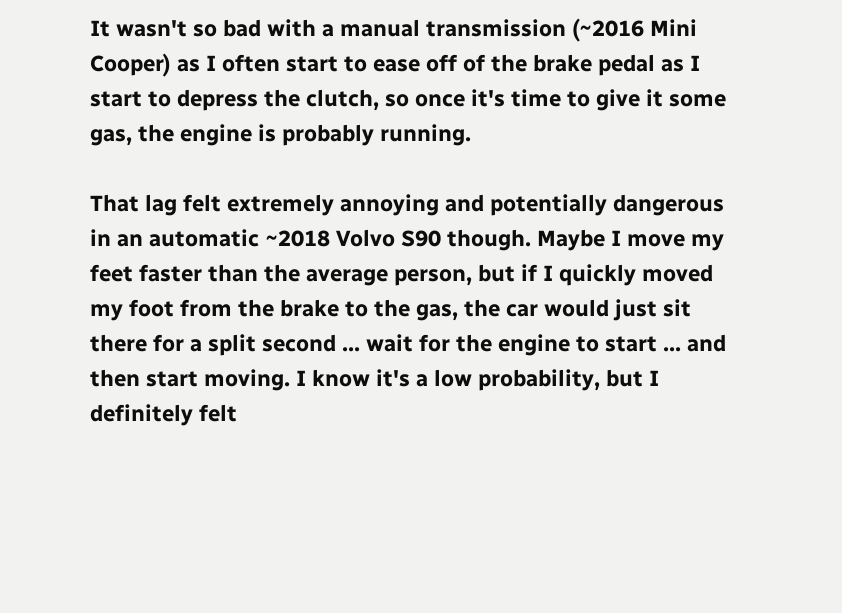It wasn't so bad with a manual transmission (~2016 Mini Cooper) as I often start to ease off of the brake pedal as I start to depress the clutch, so once it's time to give it some gas, the engine is probably running.

That lag felt extremely annoying and potentially dangerous in an automatic ~2018 Volvo S90 though. Maybe I move my feet faster than the average person, but if I quickly moved my foot from the brake to the gas, the car would just sit there for a split second ... wait for the engine to start ... and then start moving. I know it's a low probability, but I definitely felt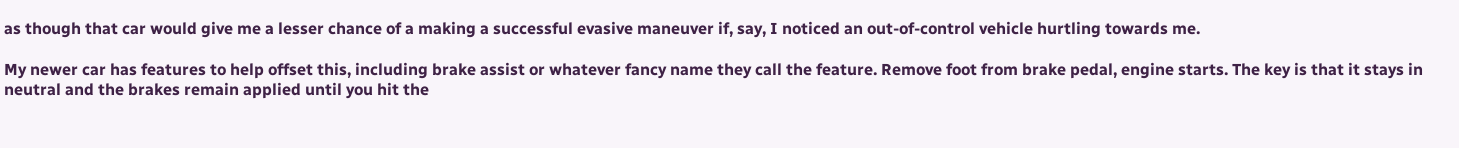as though that car would give me a lesser chance of a making a successful evasive maneuver if, say, I noticed an out-of-control vehicle hurtling towards me.

My newer car has features to help offset this, including brake assist or whatever fancy name they call the feature. Remove foot from brake pedal, engine starts. The key is that it stays in neutral and the brakes remain applied until you hit the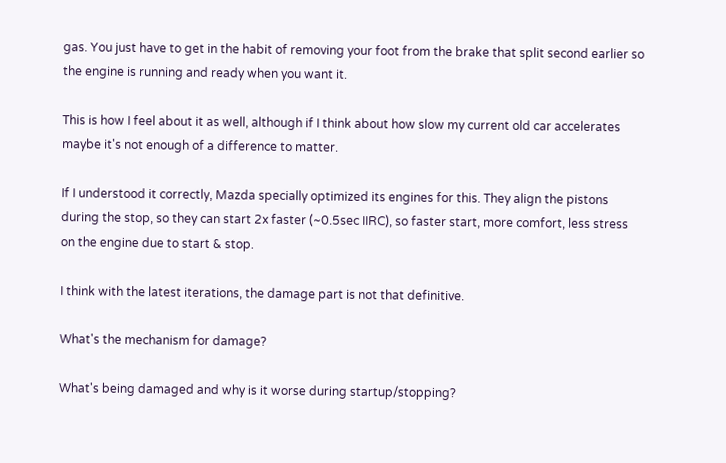gas. You just have to get in the habit of removing your foot from the brake that split second earlier so the engine is running and ready when you want it.

This is how I feel about it as well, although if I think about how slow my current old car accelerates maybe it's not enough of a difference to matter.

If I understood it correctly, Mazda specially optimized its engines for this. They align the pistons during the stop, so they can start 2x faster (~0.5sec IIRC), so faster start, more comfort, less stress on the engine due to start & stop.

I think with the latest iterations, the damage part is not that definitive.

What's the mechanism for damage?

What's being damaged and why is it worse during startup/stopping?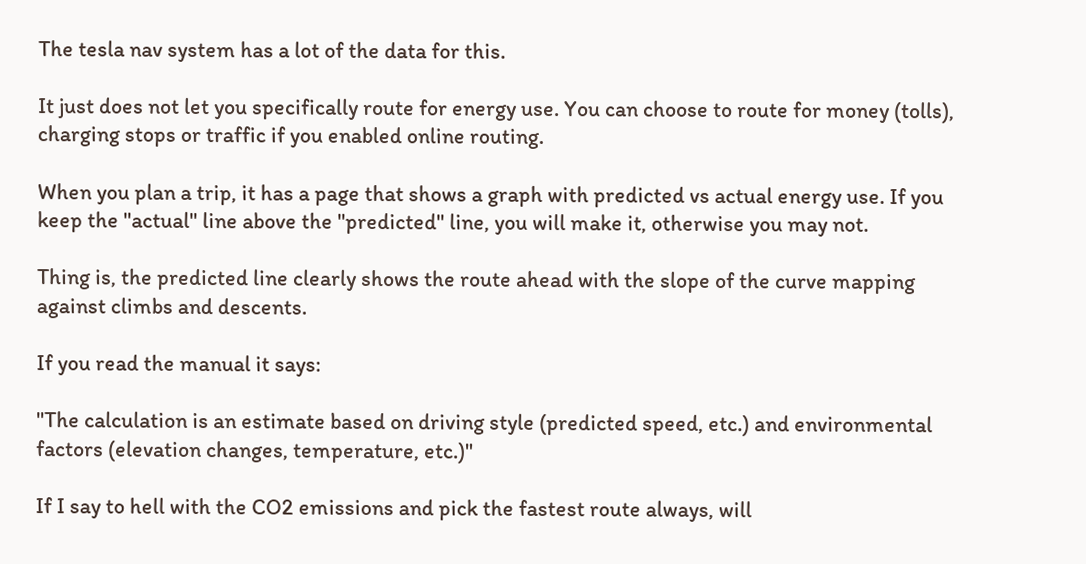The tesla nav system has a lot of the data for this.

It just does not let you specifically route for energy use. You can choose to route for money (tolls), charging stops or traffic if you enabled online routing.

When you plan a trip, it has a page that shows a graph with predicted vs actual energy use. If you keep the "actual" line above the "predicted" line, you will make it, otherwise you may not.

Thing is, the predicted line clearly shows the route ahead with the slope of the curve mapping against climbs and descents.

If you read the manual it says:

"The calculation is an estimate based on driving style (predicted speed, etc.) and environmental factors (elevation changes, temperature, etc.)"

If I say to hell with the CO2 emissions and pick the fastest route always, will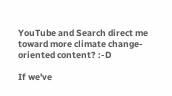YouTube and Search direct me toward more climate change-oriented content? :-D

If we've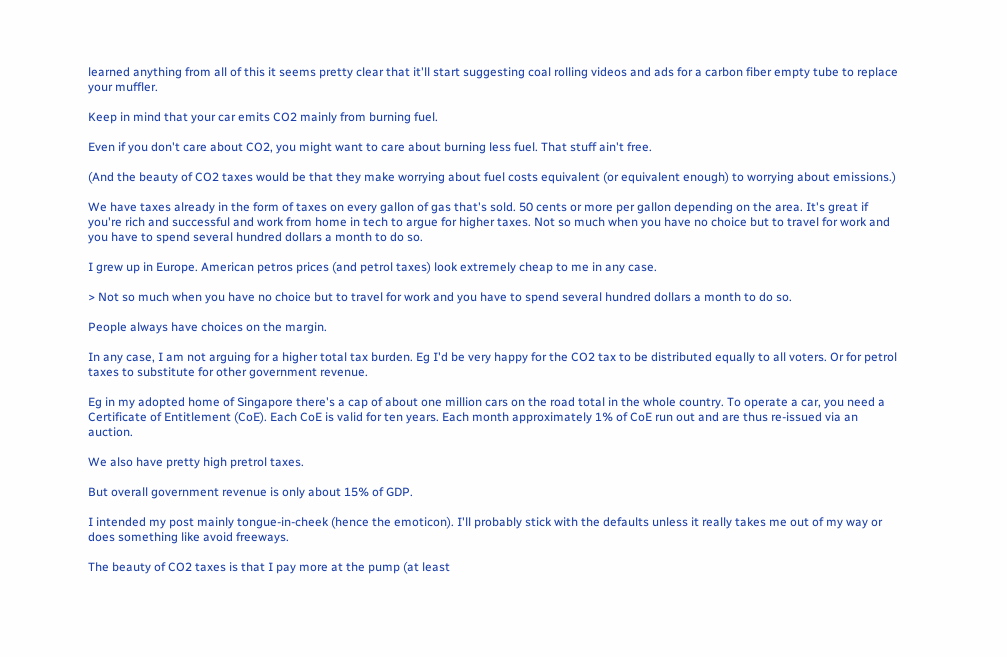learned anything from all of this it seems pretty clear that it'll start suggesting coal rolling videos and ads for a carbon fiber empty tube to replace your muffler.

Keep in mind that your car emits CO2 mainly from burning fuel.

Even if you don't care about CO2, you might want to care about burning less fuel. That stuff ain't free.

(And the beauty of CO2 taxes would be that they make worrying about fuel costs equivalent (or equivalent enough) to worrying about emissions.)

We have taxes already in the form of taxes on every gallon of gas that's sold. 50 cents or more per gallon depending on the area. It's great if you're rich and successful and work from home in tech to argue for higher taxes. Not so much when you have no choice but to travel for work and you have to spend several hundred dollars a month to do so.

I grew up in Europe. American petros prices (and petrol taxes) look extremely cheap to me in any case.

> Not so much when you have no choice but to travel for work and you have to spend several hundred dollars a month to do so.

People always have choices on the margin.

In any case, I am not arguing for a higher total tax burden. Eg I'd be very happy for the CO2 tax to be distributed equally to all voters. Or for petrol taxes to substitute for other government revenue.

Eg in my adopted home of Singapore there's a cap of about one million cars on the road total in the whole country. To operate a car, you need a Certificate of Entitlement (CoE). Each CoE is valid for ten years. Each month approximately 1% of CoE run out and are thus re-issued via an auction.

We also have pretty high pretrol taxes.

But overall government revenue is only about 15% of GDP.

I intended my post mainly tongue-in-cheek (hence the emoticon). I'll probably stick with the defaults unless it really takes me out of my way or does something like avoid freeways.

The beauty of CO2 taxes is that I pay more at the pump (at least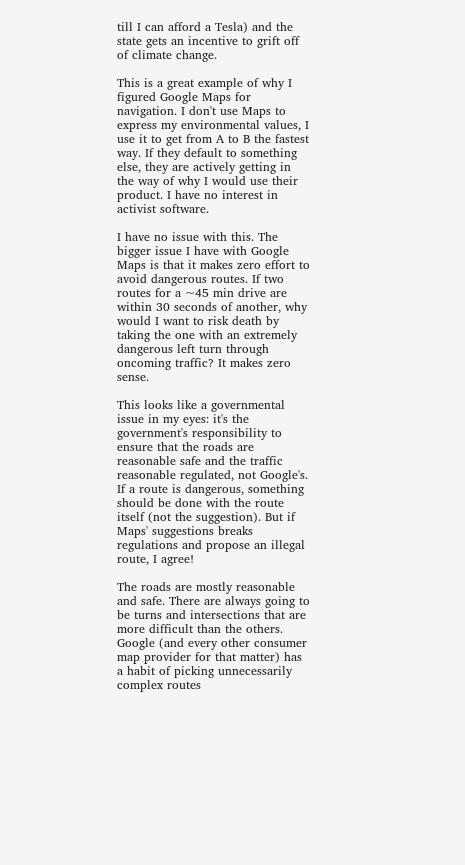till I can afford a Tesla) and the state gets an incentive to grift off of climate change.

This is a great example of why I figured Google Maps for navigation. I don't use Maps to express my environmental values, I use it to get from A to B the fastest way. If they default to something else, they are actively getting in the way of why I would use their product. I have no interest in activist software.

I have no issue with this. The bigger issue I have with Google Maps is that it makes zero effort to avoid dangerous routes. If two routes for a ~45 min drive are within 30 seconds of another, why would I want to risk death by taking the one with an extremely dangerous left turn through oncoming traffic? It makes zero sense.

This looks like a governmental issue in my eyes: it's the government's responsibility to ensure that the roads are reasonable safe and the traffic reasonable regulated, not Google's. If a route is dangerous, something should be done with the route itself (not the suggestion). But if Maps' suggestions breaks regulations and propose an illegal route, I agree!

The roads are mostly reasonable and safe. There are always going to be turns and intersections that are more difficult than the others. Google (and every other consumer map provider for that matter) has a habit of picking unnecessarily complex routes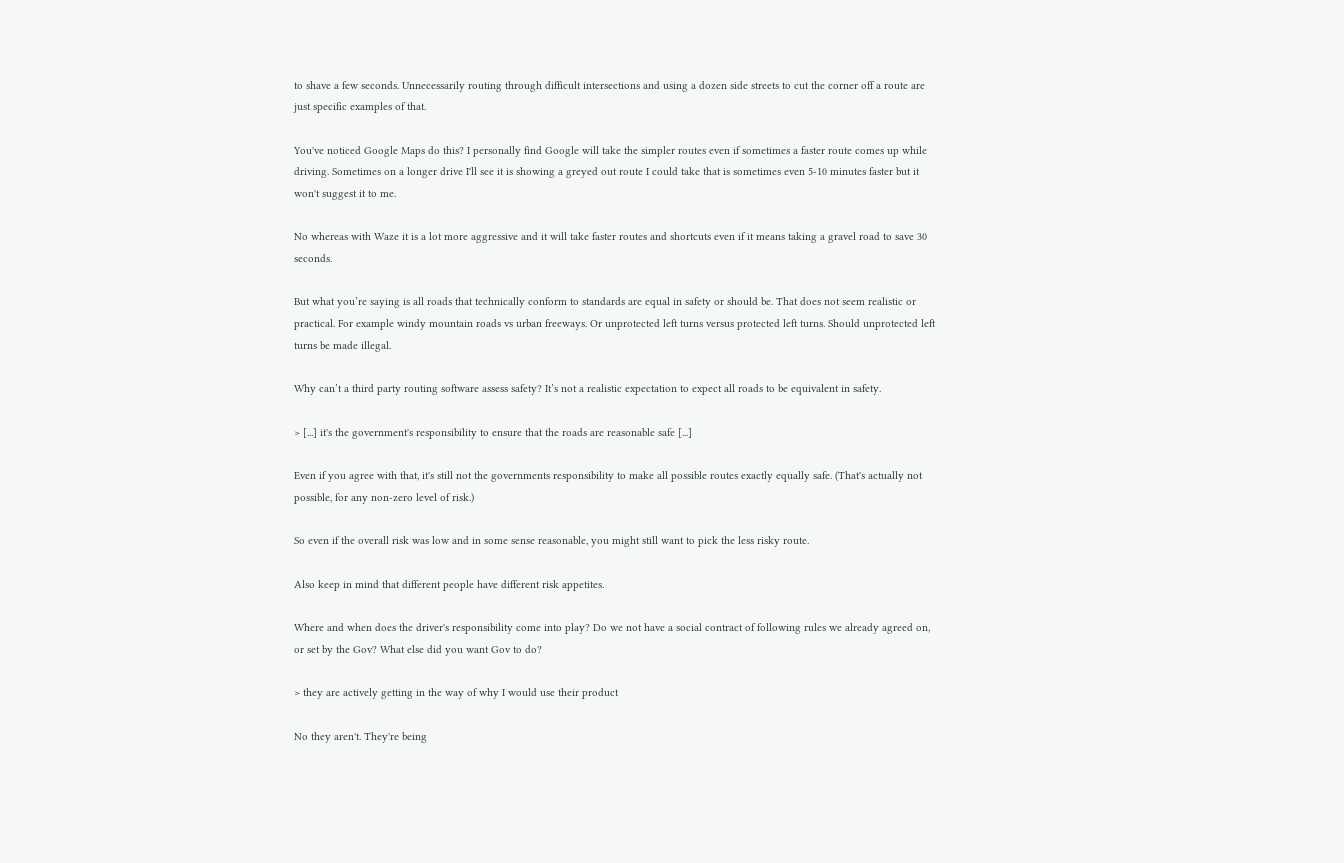to shave a few seconds. Unnecessarily routing through difficult intersections and using a dozen side streets to cut the corner off a route are just specific examples of that.

You've noticed Google Maps do this? I personally find Google will take the simpler routes even if sometimes a faster route comes up while driving. Sometimes on a longer drive I'll see it is showing a greyed out route I could take that is sometimes even 5-10 minutes faster but it won't suggest it to me.

No whereas with Waze it is a lot more aggressive and it will take faster routes and shortcuts even if it means taking a gravel road to save 30 seconds.

But what you’re saying is all roads that technically conform to standards are equal in safety or should be. That does not seem realistic or practical. For example windy mountain roads vs urban freeways. Or unprotected left turns versus protected left turns. Should unprotected left turns be made illegal.

Why can’t a third party routing software assess safety? It’s not a realistic expectation to expect all roads to be equivalent in safety.

> [...] it's the government's responsibility to ensure that the roads are reasonable safe [...]

Even if you agree with that, it's still not the governments responsibility to make all possible routes exactly equally safe. (That's actually not possible, for any non-zero level of risk.)

So even if the overall risk was low and in some sense reasonable, you might still want to pick the less risky route.

Also keep in mind that different people have different risk appetites.

Where and when does the driver's responsibility come into play? Do we not have a social contract of following rules we already agreed on, or set by the Gov? What else did you want Gov to do?

> they are actively getting in the way of why I would use their product

No they aren't. They're being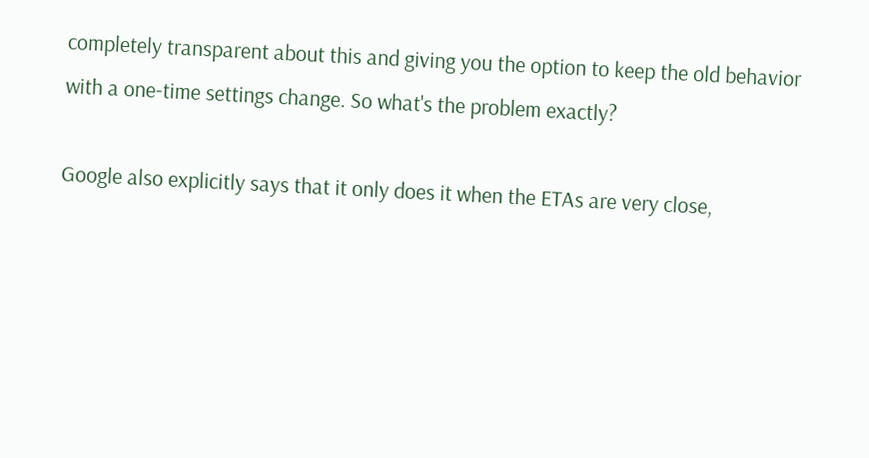completely transparent about this and giving you the option to keep the old behavior with a one-time settings change. So what's the problem exactly?

Google also explicitly says that it only does it when the ETAs are very close,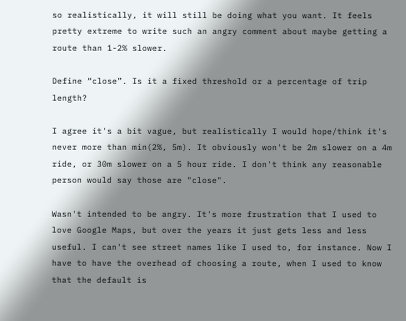so realistically, it will still be doing what you want. It feels pretty extreme to write such an angry comment about maybe getting a route than 1-2% slower.

Define “close”. Is it a fixed threshold or a percentage of trip length?

I agree it's a bit vague, but realistically I would hope/think it's never more than min(2%, 5m). It obviously won't be 2m slower on a 4m ride, or 30m slower on a 5 hour ride. I don't think any reasonable person would say those are "close".

Wasn't intended to be angry. It's more frustration that I used to love Google Maps, but over the years it just gets less and less useful. I can't see street names like I used to, for instance. Now I have to have the overhead of choosing a route, when I used to know that the default is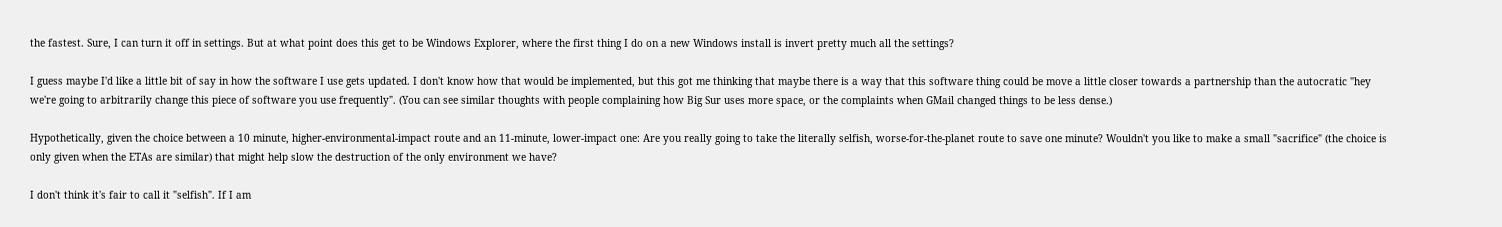the fastest. Sure, I can turn it off in settings. But at what point does this get to be Windows Explorer, where the first thing I do on a new Windows install is invert pretty much all the settings?

I guess maybe I'd like a little bit of say in how the software I use gets updated. I don't know how that would be implemented, but this got me thinking that maybe there is a way that this software thing could be move a little closer towards a partnership than the autocratic "hey we're going to arbitrarily change this piece of software you use frequently". (You can see similar thoughts with people complaining how Big Sur uses more space, or the complaints when GMail changed things to be less dense.)

Hypothetically, given the choice between a 10 minute, higher-environmental-impact route and an 11-minute, lower-impact one: Are you really going to take the literally selfish, worse-for-the-planet route to save one minute? Wouldn't you like to make a small "sacrifice" (the choice is only given when the ETAs are similar) that might help slow the destruction of the only environment we have?

I don't think it's fair to call it "selfish". If I am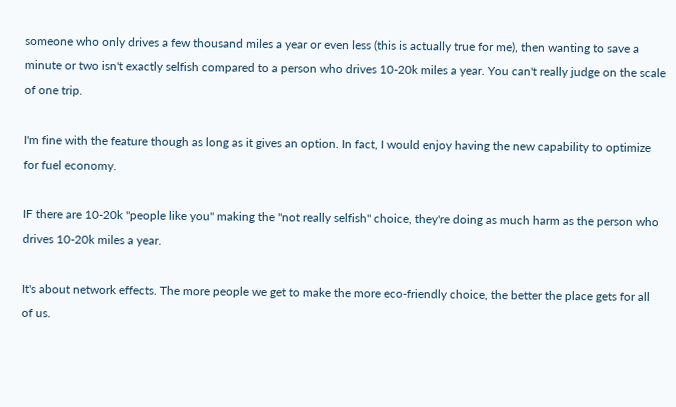someone who only drives a few thousand miles a year or even less (this is actually true for me), then wanting to save a minute or two isn't exactly selfish compared to a person who drives 10-20k miles a year. You can't really judge on the scale of one trip.

I'm fine with the feature though as long as it gives an option. In fact, I would enjoy having the new capability to optimize for fuel economy.

IF there are 10-20k "people like you" making the "not really selfish" choice, they're doing as much harm as the person who drives 10-20k miles a year.

It's about network effects. The more people we get to make the more eco-friendly choice, the better the place gets for all of us.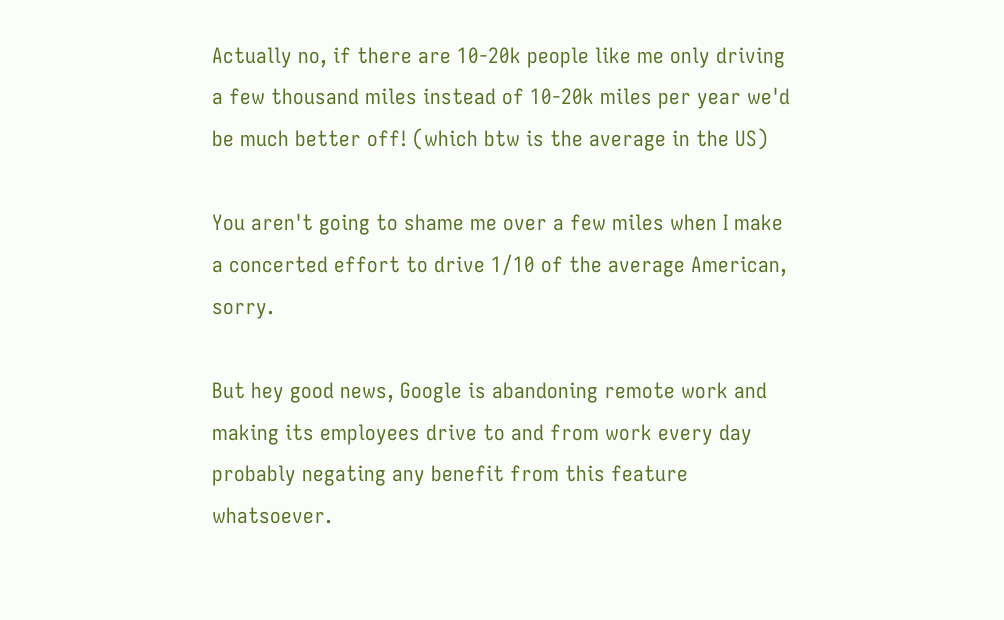Actually no, if there are 10-20k people like me only driving a few thousand miles instead of 10-20k miles per year we'd be much better off! (which btw is the average in the US)

You aren't going to shame me over a few miles when I make a concerted effort to drive 1/10 of the average American, sorry.

But hey good news, Google is abandoning remote work and making its employees drive to and from work every day probably negating any benefit from this feature whatsoever.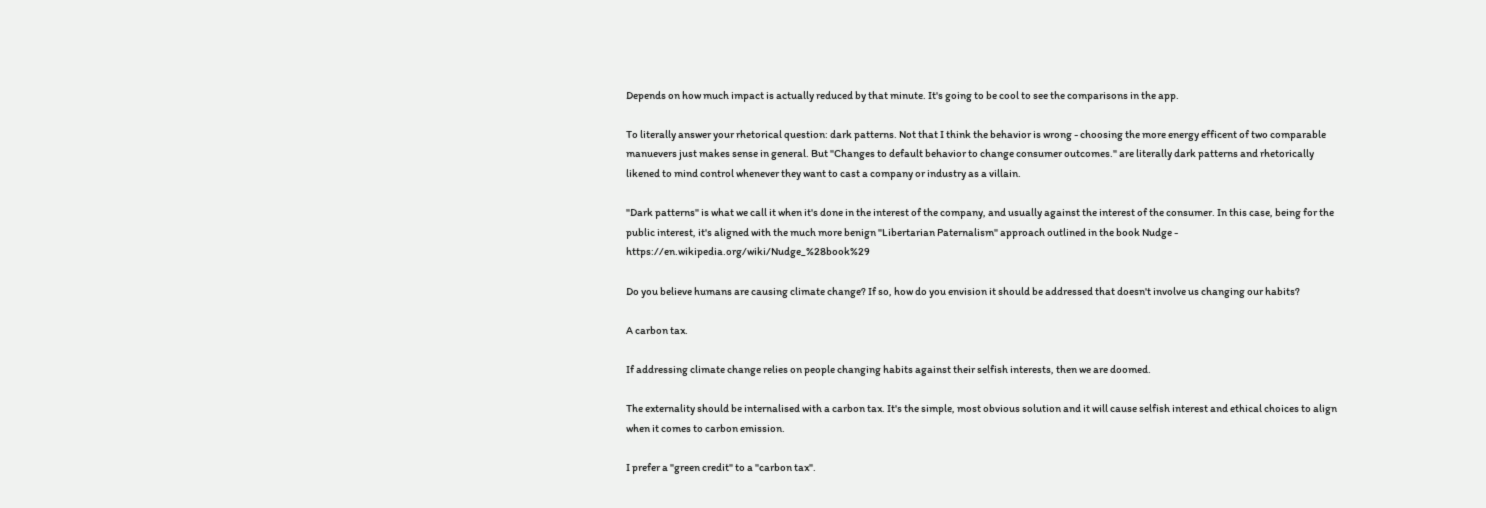Depends on how much impact is actually reduced by that minute. It's going to be cool to see the comparisons in the app.

To literally answer your rhetorical question: dark patterns. Not that I think the behavior is wrong - choosing the more energy efficent of two comparable manuevers just makes sense in general. But "Changes to default behavior to change consumer outcomes." are literally dark patterns and rhetorically likened to mind control whenever they want to cast a company or industry as a villain.

"Dark patterns" is what we call it when it's done in the interest of the company, and usually against the interest of the consumer. In this case, being for the public interest, it's aligned with the much more benign "Libertarian Paternalism" approach outlined in the book Nudge - https://en.wikipedia.org/wiki/Nudge_%28book%29

Do you believe humans are causing climate change? If so, how do you envision it should be addressed that doesn't involve us changing our habits?

A carbon tax.

If addressing climate change relies on people changing habits against their selfish interests, then we are doomed.

The externality should be internalised with a carbon tax. It's the simple, most obvious solution and it will cause selfish interest and ethical choices to align when it comes to carbon emission.

I prefer a "green credit" to a "carbon tax".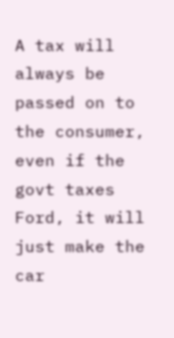A tax will always be passed on to the consumer, even if the govt taxes Ford, it will just make the car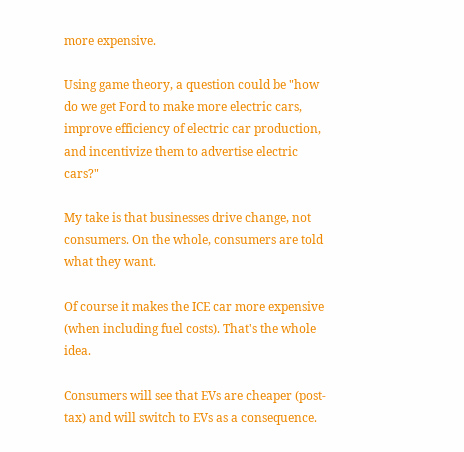more expensive.

Using game theory, a question could be "how do we get Ford to make more electric cars, improve efficiency of electric car production, and incentivize them to advertise electric cars?"

My take is that businesses drive change, not consumers. On the whole, consumers are told what they want.

Of course it makes the ICE car more expensive (when including fuel costs). That's the whole idea.

Consumers will see that EVs are cheaper (post-tax) and will switch to EVs as a consequence.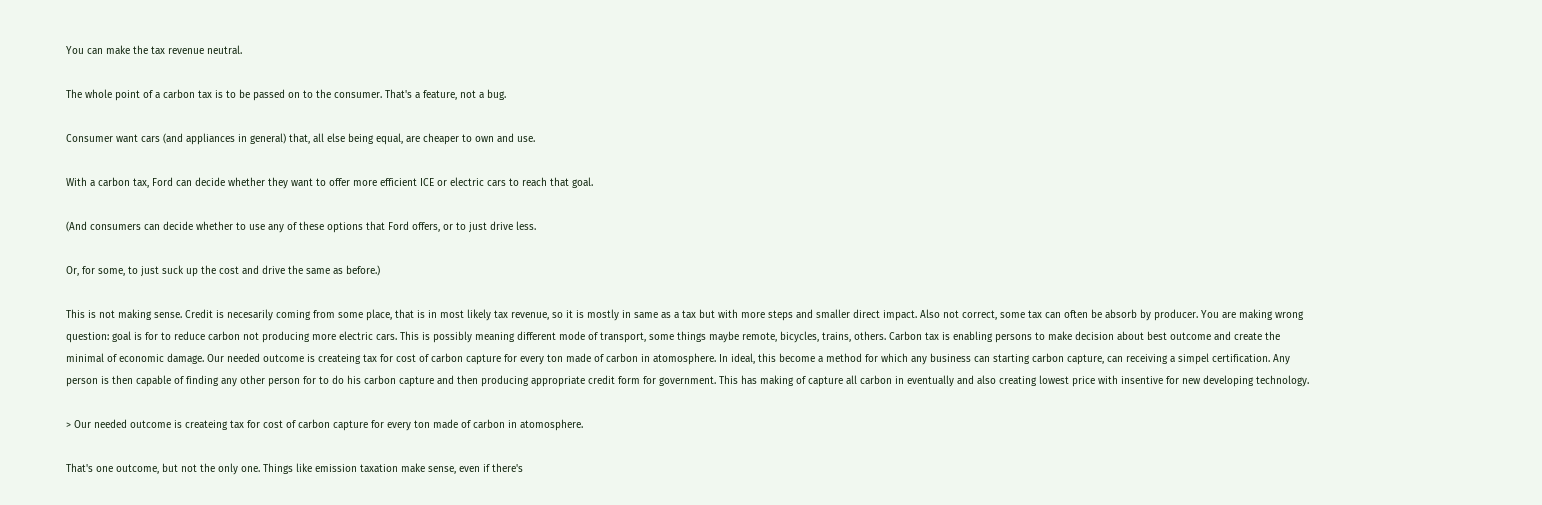You can make the tax revenue neutral.

The whole point of a carbon tax is to be passed on to the consumer. That's a feature, not a bug.

Consumer want cars (and appliances in general) that, all else being equal, are cheaper to own and use.

With a carbon tax, Ford can decide whether they want to offer more efficient ICE or electric cars to reach that goal.

(And consumers can decide whether to use any of these options that Ford offers, or to just drive less.

Or, for some, to just suck up the cost and drive the same as before.)

This is not making sense. Credit is necesarily coming from some place, that is in most likely tax revenue, so it is mostly in same as a tax but with more steps and smaller direct impact. Also not correct, some tax can often be absorb by producer. You are making wrong question: goal is for to reduce carbon not producing more electric cars. This is possibly meaning different mode of transport, some things maybe remote, bicycles, trains, others. Carbon tax is enabling persons to make decision about best outcome and create the minimal of economic damage. Our needed outcome is createing tax for cost of carbon capture for every ton made of carbon in atomosphere. In ideal, this become a method for which any business can starting carbon capture, can receiving a simpel certification. Any person is then capable of finding any other person for to do his carbon capture and then producing appropriate credit form for government. This has making of capture all carbon in eventually and also creating lowest price with insentive for new developing technology.

> Our needed outcome is createing tax for cost of carbon capture for every ton made of carbon in atomosphere.

That's one outcome, but not the only one. Things like emission taxation make sense, even if there's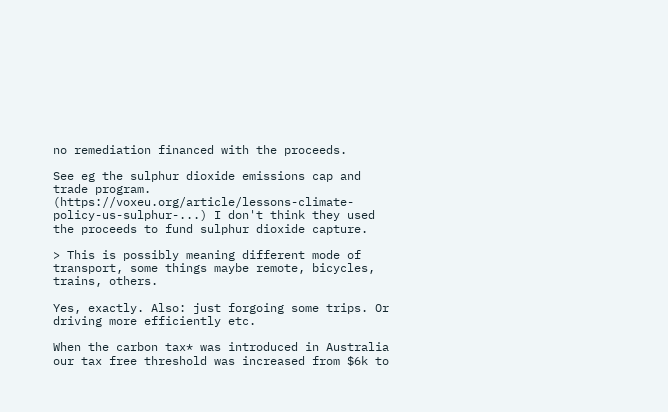no remediation financed with the proceeds.

See eg the sulphur dioxide emissions cap and trade program. (https://voxeu.org/article/lessons-climate-policy-us-sulphur-...) I don't think they used the proceeds to fund sulphur dioxide capture.

> This is possibly meaning different mode of transport, some things maybe remote, bicycles, trains, others.

Yes, exactly. Also: just forgoing some trips. Or driving more efficiently etc.

When the carbon tax* was introduced in Australia our tax free threshold was increased from $6k to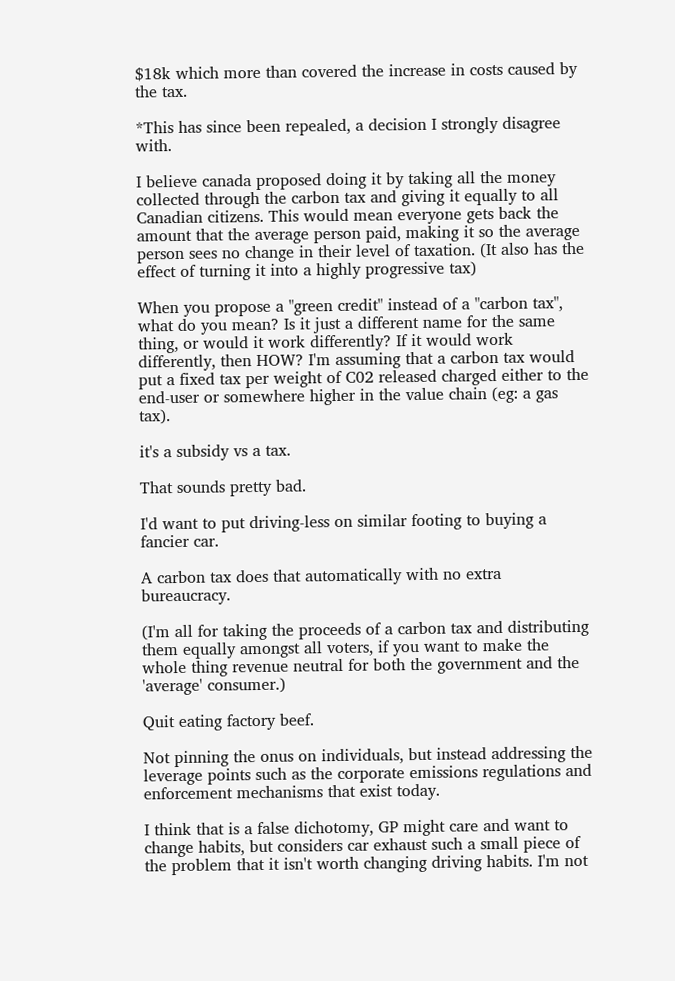$18k which more than covered the increase in costs caused by the tax.

*This has since been repealed, a decision I strongly disagree with.

I believe canada proposed doing it by taking all the money collected through the carbon tax and giving it equally to all Canadian citizens. This would mean everyone gets back the amount that the average person paid, making it so the average person sees no change in their level of taxation. (It also has the effect of turning it into a highly progressive tax)

When you propose a "green credit" instead of a "carbon tax", what do you mean? Is it just a different name for the same thing, or would it work differently? If it would work differently, then HOW? I'm assuming that a carbon tax would put a fixed tax per weight of C02 released charged either to the end-user or somewhere higher in the value chain (eg: a gas tax).

it's a subsidy vs a tax.

That sounds pretty bad.

I'd want to put driving-less on similar footing to buying a fancier car.

A carbon tax does that automatically with no extra bureaucracy.

(I'm all for taking the proceeds of a carbon tax and distributing them equally amongst all voters, if you want to make the whole thing revenue neutral for both the government and the 'average' consumer.)

Quit eating factory beef.

Not pinning the onus on individuals, but instead addressing the leverage points such as the corporate emissions regulations and enforcement mechanisms that exist today.

I think that is a false dichotomy, GP might care and want to change habits, but considers car exhaust such a small piece of the problem that it isn't worth changing driving habits. I'm not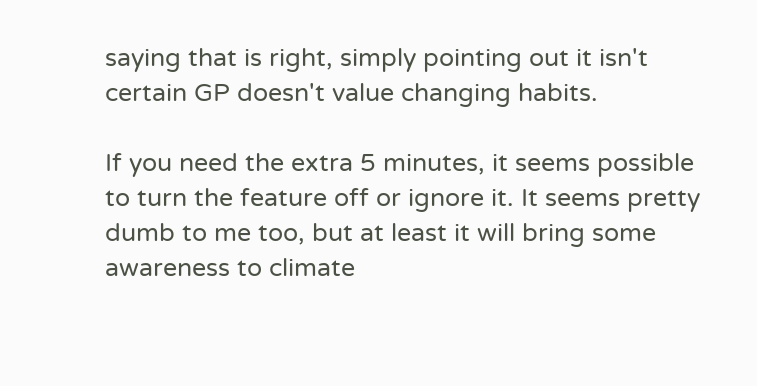saying that is right, simply pointing out it isn't certain GP doesn't value changing habits.

If you need the extra 5 minutes, it seems possible to turn the feature off or ignore it. It seems pretty dumb to me too, but at least it will bring some awareness to climate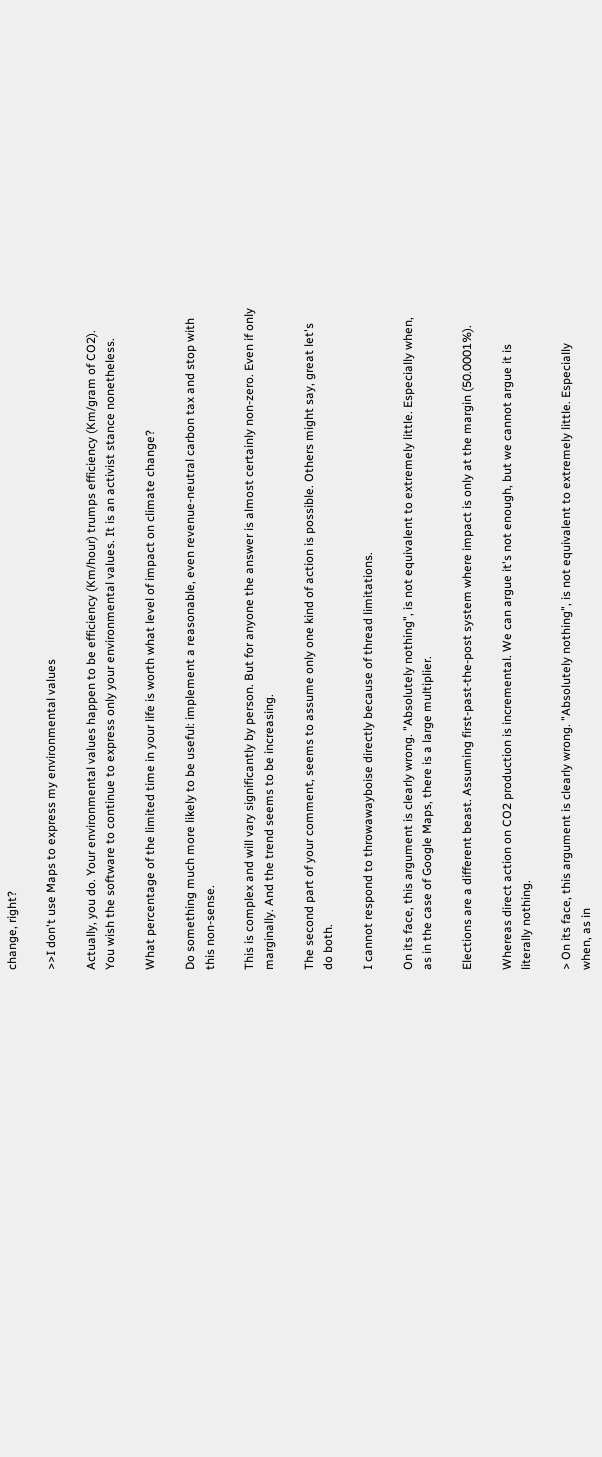change, right?

>>I don't use Maps to express my environmental values

Actually, you do. Your environmental values happen to be efficiency (Km/hour) trumps efficiency (Km/gram of CO2). You wish the software to continue to express only your environmental values. It is an activist stance nonetheless.

What percentage of the limited time in your life is worth what level of impact on climate change?

Do something much more likely to be useful: implement a reasonable, even revenue-neutral carbon tax and stop with this non-sense.

This is complex and will vary significantly by person. But for anyone the answer is almost certainly non-zero. Even if only marginally. And the trend seems to be increasing.

The second part of your comment, seems to assume only one kind of action is possible. Others might say, great let's do both.

I cannot respond to throwawayboise directly because of thread limitations.

On its face, this argument is clearly wrong. "Absolutely nothing", is not equivalent to extremely little. Especially when, as in the case of Google Maps, there is a large multiplier.

Elections are a different beast. Assuming first-past-the-post system where impact is only at the margin (50.0001%).

Whereas direct action on CO2 production is incremental. We can argue it's not enough, but we cannot argue it is literally nothing.

> On its face, this argument is clearly wrong. "Absolutely nothing", is not equivalent to extremely little. Especially when, as in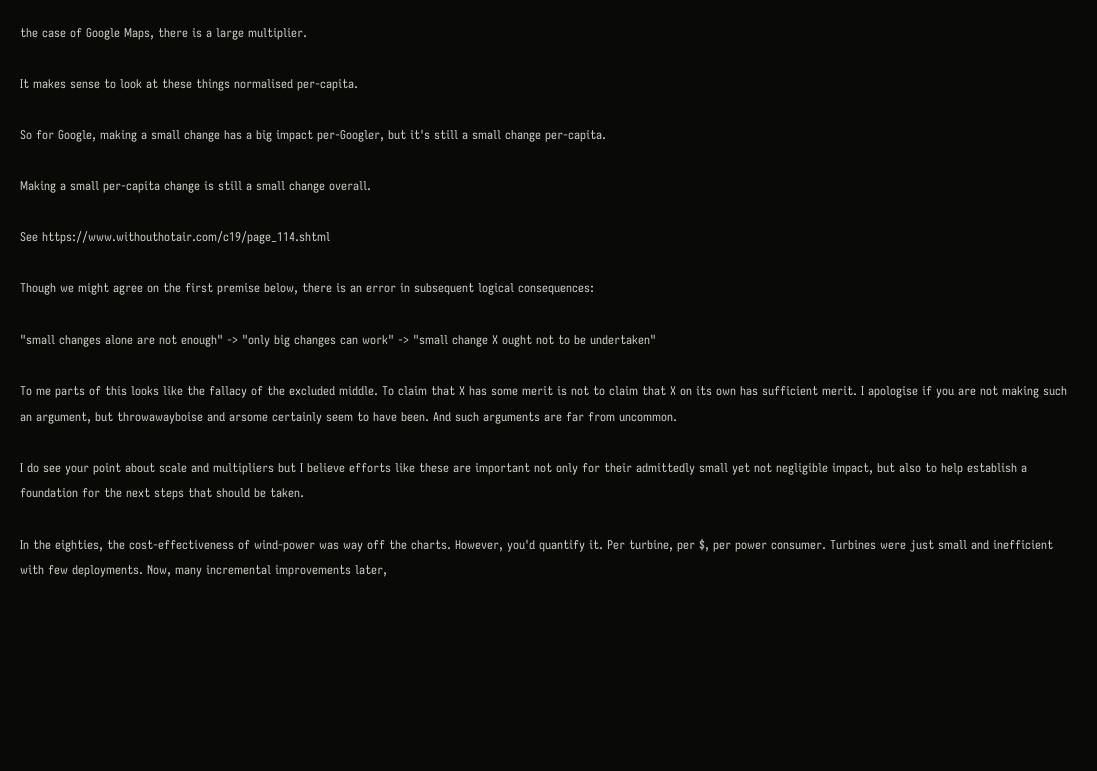the case of Google Maps, there is a large multiplier.

It makes sense to look at these things normalised per-capita.

So for Google, making a small change has a big impact per-Googler, but it's still a small change per-capita.

Making a small per-capita change is still a small change overall.

See https://www.withouthotair.com/c19/page_114.shtml

Though we might agree on the first premise below, there is an error in subsequent logical consequences:

"small changes alone are not enough" -> "only big changes can work" -> "small change X ought not to be undertaken"

To me parts of this looks like the fallacy of the excluded middle. To claim that X has some merit is not to claim that X on its own has sufficient merit. I apologise if you are not making such an argument, but throwawayboise and arsome certainly seem to have been. And such arguments are far from uncommon.

I do see your point about scale and multipliers but I believe efforts like these are important not only for their admittedly small yet not negligible impact, but also to help establish a foundation for the next steps that should be taken.

In the eighties, the cost-effectiveness of wind-power was way off the charts. However, you'd quantify it. Per turbine, per $, per power consumer. Turbines were just small and inefficient with few deployments. Now, many incremental improvements later,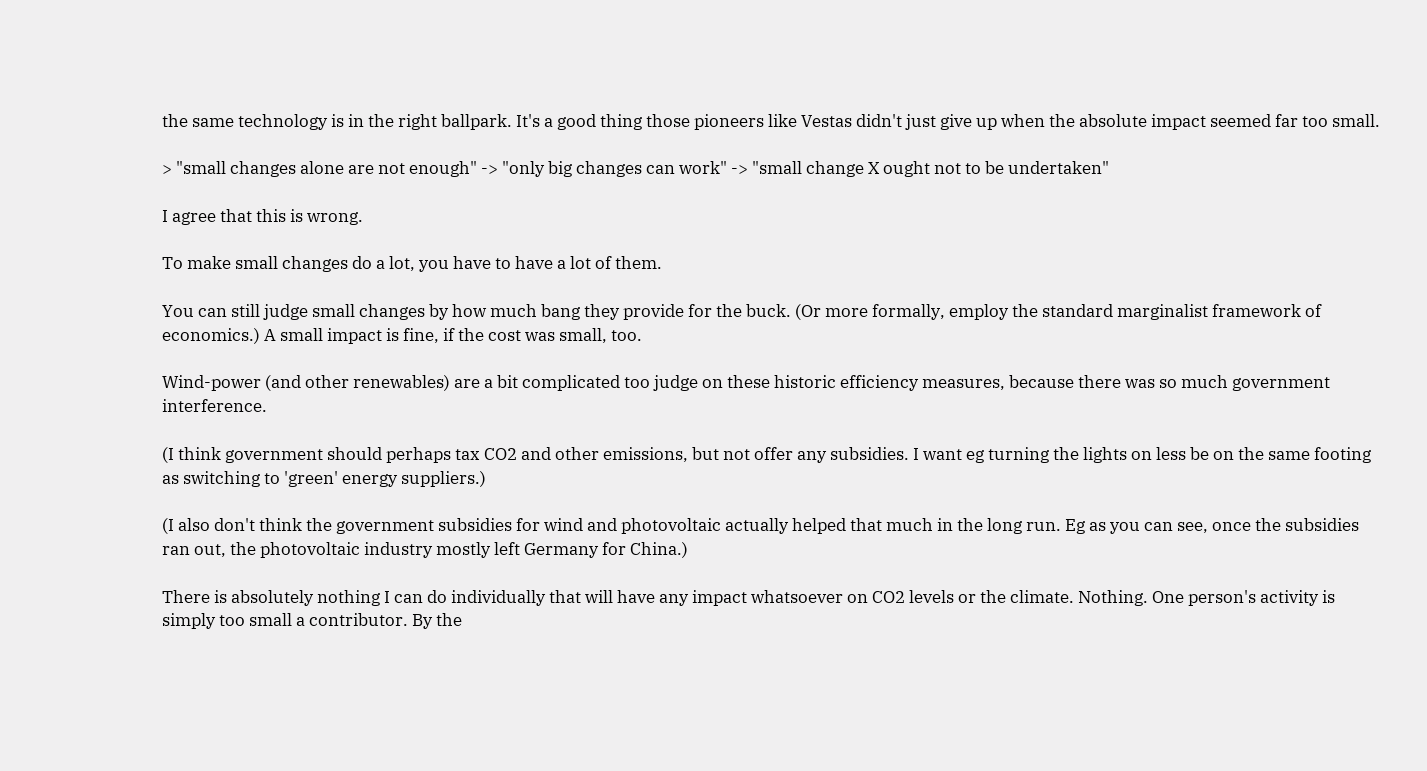the same technology is in the right ballpark. It's a good thing those pioneers like Vestas didn't just give up when the absolute impact seemed far too small.

> "small changes alone are not enough" -> "only big changes can work" -> "small change X ought not to be undertaken"

I agree that this is wrong.

To make small changes do a lot, you have to have a lot of them.

You can still judge small changes by how much bang they provide for the buck. (Or more formally, employ the standard marginalist framework of economics.) A small impact is fine, if the cost was small, too.

Wind-power (and other renewables) are a bit complicated too judge on these historic efficiency measures, because there was so much government interference.

(I think government should perhaps tax CO2 and other emissions, but not offer any subsidies. I want eg turning the lights on less be on the same footing as switching to 'green' energy suppliers.)

(I also don't think the government subsidies for wind and photovoltaic actually helped that much in the long run. Eg as you can see, once the subsidies ran out, the photovoltaic industry mostly left Germany for China.)

There is absolutely nothing I can do individually that will have any impact whatsoever on CO2 levels or the climate. Nothing. One person's activity is simply too small a contributor. By the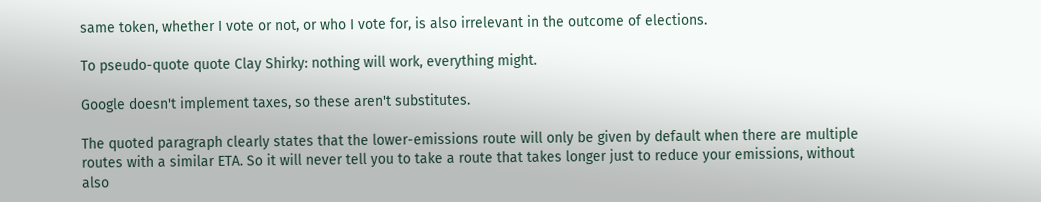same token, whether I vote or not, or who I vote for, is also irrelevant in the outcome of elections.

To pseudo-quote quote Clay Shirky: nothing will work, everything might.

Google doesn't implement taxes, so these aren't substitutes.

The quoted paragraph clearly states that the lower-emissions route will only be given by default when there are multiple routes with a similar ETA. So it will never tell you to take a route that takes longer just to reduce your emissions, without also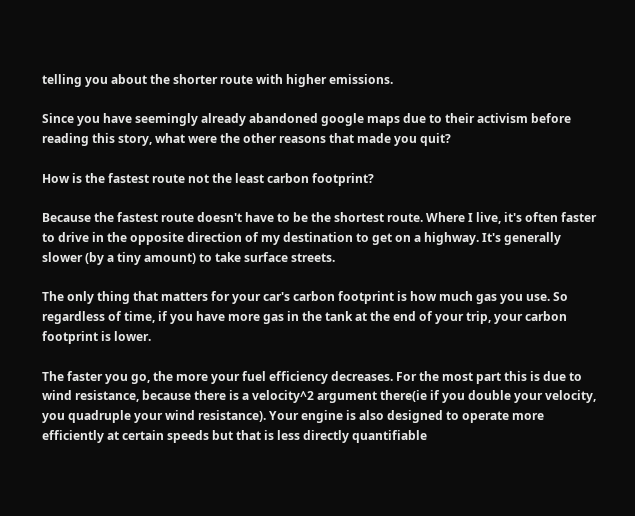telling you about the shorter route with higher emissions.

Since you have seemingly already abandoned google maps due to their activism before reading this story, what were the other reasons that made you quit?

How is the fastest route not the least carbon footprint?

Because the fastest route doesn't have to be the shortest route. Where I live, it's often faster to drive in the opposite direction of my destination to get on a highway. It's generally slower (by a tiny amount) to take surface streets.

The only thing that matters for your car's carbon footprint is how much gas you use. So regardless of time, if you have more gas in the tank at the end of your trip, your carbon footprint is lower.

The faster you go, the more your fuel efficiency decreases. For the most part this is due to wind resistance, because there is a velocity^2 argument there(ie if you double your velocity, you quadruple your wind resistance). Your engine is also designed to operate more efficiently at certain speeds but that is less directly quantifiable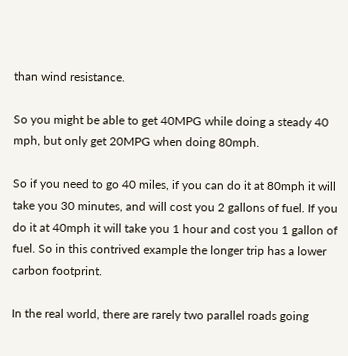than wind resistance.

So you might be able to get 40MPG while doing a steady 40 mph, but only get 20MPG when doing 80mph.

So if you need to go 40 miles, if you can do it at 80mph it will take you 30 minutes, and will cost you 2 gallons of fuel. If you do it at 40mph it will take you 1 hour and cost you 1 gallon of fuel. So in this contrived example the longer trip has a lower carbon footprint.

In the real world, there are rarely two parallel roads going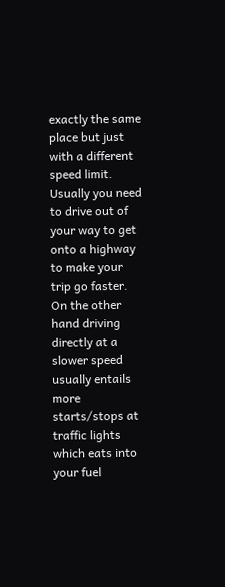exactly the same place but just with a different speed limit. Usually you need to drive out of your way to get onto a highway to make your trip go faster. On the other hand driving directly at a slower speed usually entails more starts/stops at traffic lights which eats into your fuel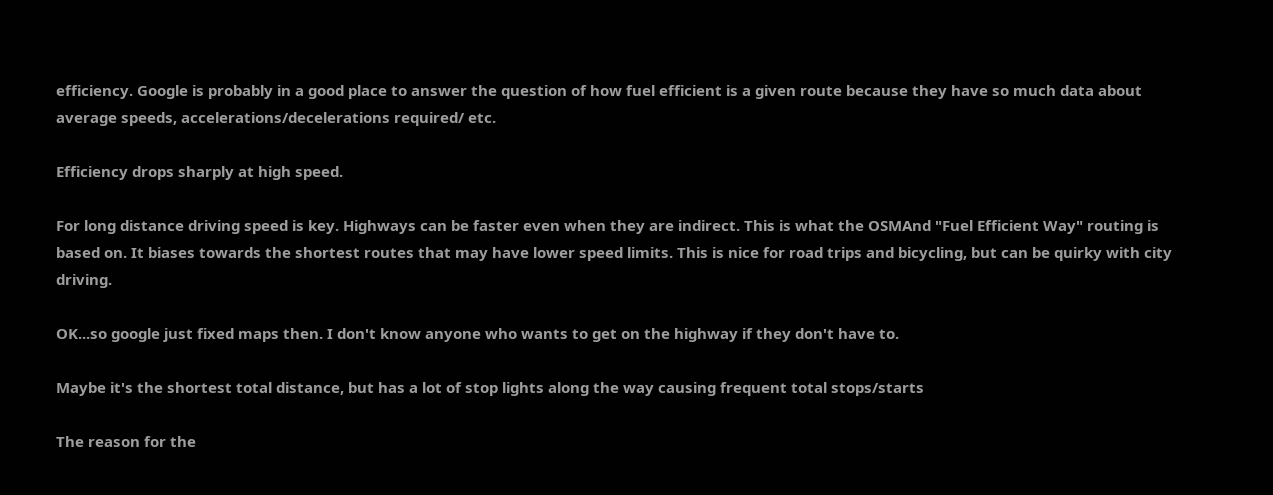efficiency. Google is probably in a good place to answer the question of how fuel efficient is a given route because they have so much data about average speeds, accelerations/decelerations required/ etc.

Efficiency drops sharply at high speed.

For long distance driving speed is key. Highways can be faster even when they are indirect. This is what the OSMAnd "Fuel Efficient Way" routing is based on. It biases towards the shortest routes that may have lower speed limits. This is nice for road trips and bicycling, but can be quirky with city driving.

OK...so google just fixed maps then. I don't know anyone who wants to get on the highway if they don't have to.

Maybe it's the shortest total distance, but has a lot of stop lights along the way causing frequent total stops/starts

The reason for the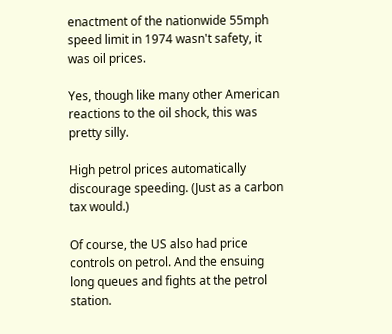enactment of the nationwide 55mph speed limit in 1974 wasn't safety, it was oil prices.

Yes, though like many other American reactions to the oil shock, this was pretty silly.

High petrol prices automatically discourage speeding. (Just as a carbon tax would.)

Of course, the US also had price controls on petrol. And the ensuing long queues and fights at the petrol station.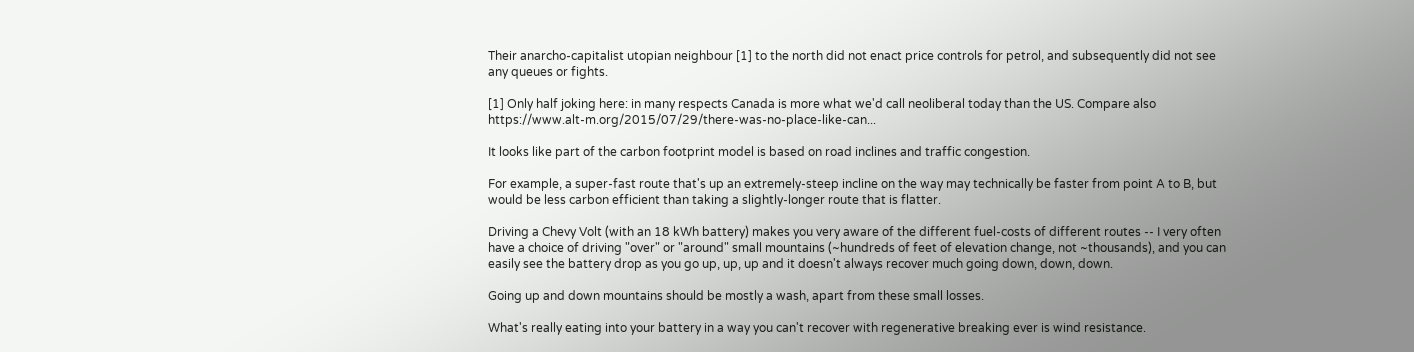Their anarcho-capitalist utopian neighbour [1] to the north did not enact price controls for petrol, and subsequently did not see any queues or fights.

[1] Only half joking here: in many respects Canada is more what we'd call neoliberal today than the US. Compare also https://www.alt-m.org/2015/07/29/there-was-no-place-like-can...

It looks like part of the carbon footprint model is based on road inclines and traffic congestion.

For example, a super-fast route that's up an extremely-steep incline on the way may technically be faster from point A to B, but would be less carbon efficient than taking a slightly-longer route that is flatter.

Driving a Chevy Volt (with an 18 kWh battery) makes you very aware of the different fuel-costs of different routes -- I very often have a choice of driving "over" or "around" small mountains (~hundreds of feet of elevation change, not ~thousands), and you can easily see the battery drop as you go up, up, up and it doesn't always recover much going down, down, down.

Going up and down mountains should be mostly a wash, apart from these small losses.

What's really eating into your battery in a way you can't recover with regenerative breaking ever is wind resistance.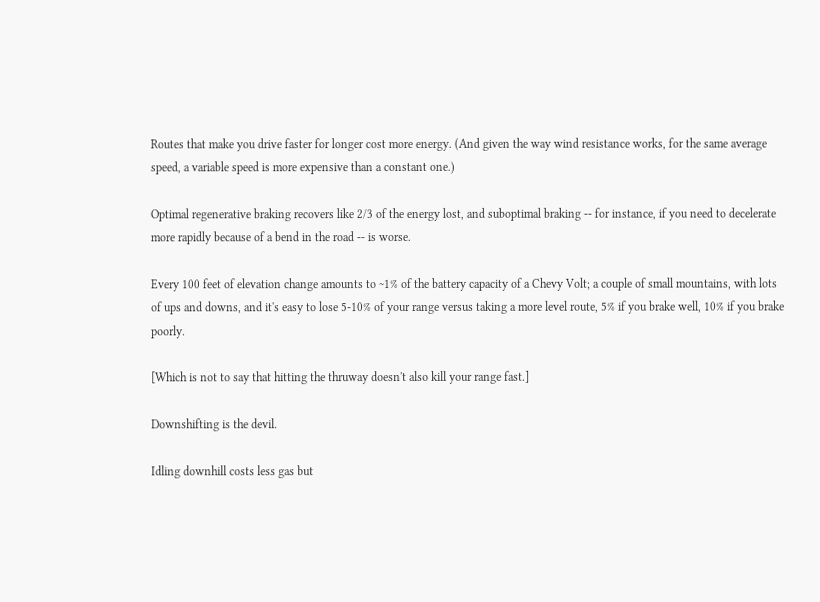Routes that make you drive faster for longer cost more energy. (And given the way wind resistance works, for the same average speed, a variable speed is more expensive than a constant one.)

Optimal regenerative braking recovers like 2/3 of the energy lost, and suboptimal braking -- for instance, if you need to decelerate more rapidly because of a bend in the road -- is worse.

Every 100 feet of elevation change amounts to ~1% of the battery capacity of a Chevy Volt; a couple of small mountains, with lots of ups and downs, and it's easy to lose 5-10% of your range versus taking a more level route, 5% if you brake well, 10% if you brake poorly.

[Which is not to say that hitting the thruway doesn't also kill your range fast.]

Downshifting is the devil.

Idling downhill costs less gas but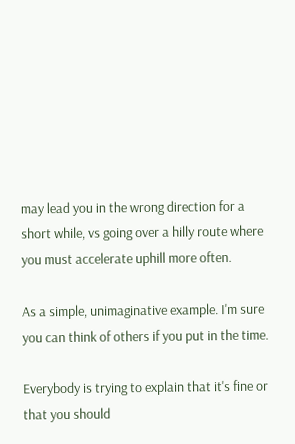may lead you in the wrong direction for a short while, vs going over a hilly route where you must accelerate uphill more often.

As a simple, unimaginative example. I'm sure you can think of others if you put in the time.

Everybody is trying to explain that it's fine or that you should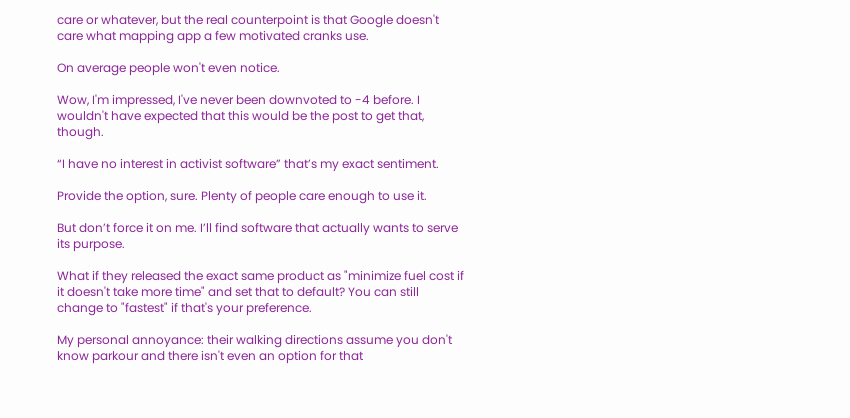care or whatever, but the real counterpoint is that Google doesn't care what mapping app a few motivated cranks use.

On average people won't even notice.

Wow, I'm impressed, I've never been downvoted to -4 before. I wouldn't have expected that this would be the post to get that, though.

“I have no interest in activist software” that’s my exact sentiment.

Provide the option, sure. Plenty of people care enough to use it.

But don’t force it on me. I’ll find software that actually wants to serve its purpose.

What if they released the exact same product as "minimize fuel cost if it doesn't take more time" and set that to default? You can still change to "fastest" if that's your preference.

My personal annoyance: their walking directions assume you don't know parkour and there isn't even an option for that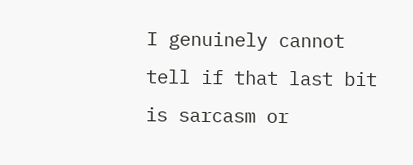I genuinely cannot tell if that last bit is sarcasm or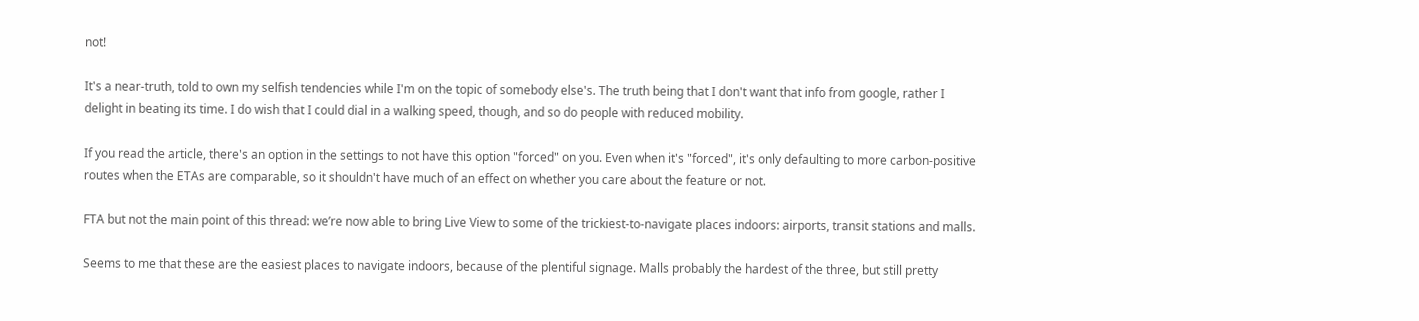not!

It's a near-truth, told to own my selfish tendencies while I'm on the topic of somebody else's. The truth being that I don't want that info from google, rather I delight in beating its time. I do wish that I could dial in a walking speed, though, and so do people with reduced mobility.

If you read the article, there's an option in the settings to not have this option "forced" on you. Even when it's "forced", it's only defaulting to more carbon-positive routes when the ETAs are comparable, so it shouldn't have much of an effect on whether you care about the feature or not.

FTA but not the main point of this thread: we’re now able to bring Live View to some of the trickiest-to-navigate places indoors: airports, transit stations and malls.

Seems to me that these are the easiest places to navigate indoors, because of the plentiful signage. Malls probably the hardest of the three, but still pretty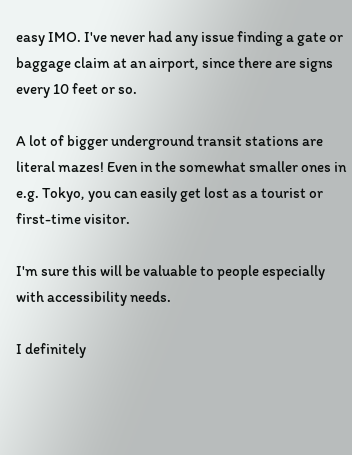easy IMO. I've never had any issue finding a gate or baggage claim at an airport, since there are signs every 10 feet or so.

A lot of bigger underground transit stations are literal mazes! Even in the somewhat smaller ones in e.g. Tokyo, you can easily get lost as a tourist or first-time visitor.

I'm sure this will be valuable to people especially with accessibility needs.

I definitely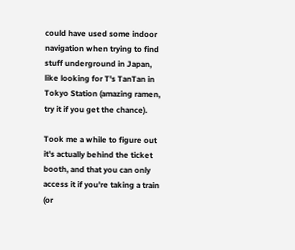could have used some indoor navigation when trying to find stuff underground in Japan, like looking for T's TanTan in Tokyo Station (amazing ramen, try it if you get the chance).

Took me a while to figure out it's actually behind the ticket booth, and that you can only access it if you're taking a train (or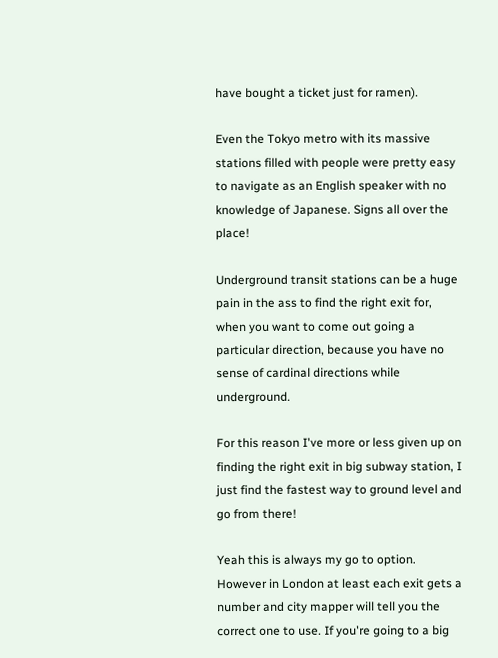have bought a ticket just for ramen).

Even the Tokyo metro with its massive stations filled with people were pretty easy to navigate as an English speaker with no knowledge of Japanese. Signs all over the place!

Underground transit stations can be a huge pain in the ass to find the right exit for, when you want to come out going a particular direction, because you have no sense of cardinal directions while underground.

For this reason I've more or less given up on finding the right exit in big subway station, I just find the fastest way to ground level and go from there!

Yeah this is always my go to option. However in London at least each exit gets a number and city mapper will tell you the correct one to use. If you're going to a big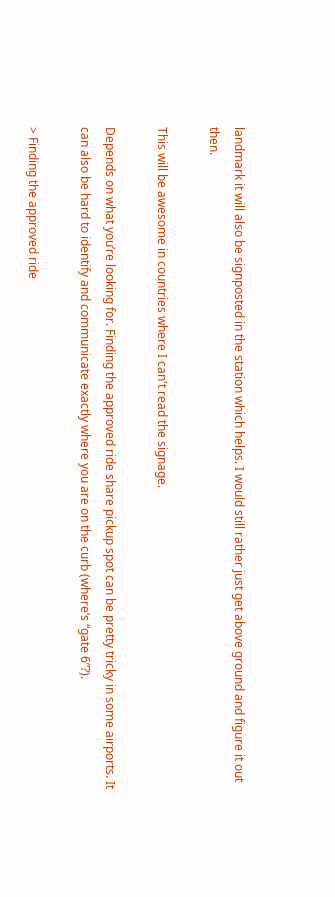landmark it will also be signposted in the station which helps. I would still rather just get above ground and figure it out then.

This will be awesome in countries where I can't read the signage.

Depends on what you’re looking for. Finding the approved ride share pickup spot can be pretty tricky in some airports. It can also be hard to identify and communicate exactly where you are on the curb (where’s “gate 6”?).

> Finding the approved ride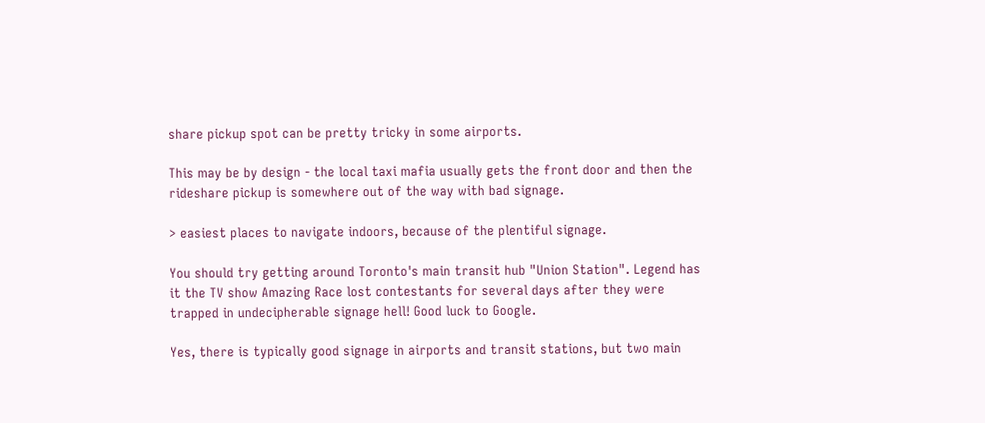share pickup spot can be pretty tricky in some airports.

This may be by design - the local taxi mafia usually gets the front door and then the rideshare pickup is somewhere out of the way with bad signage.

> easiest places to navigate indoors, because of the plentiful signage.

You should try getting around Toronto's main transit hub "Union Station". Legend has it the TV show Amazing Race lost contestants for several days after they were trapped in undecipherable signage hell! Good luck to Google.

Yes, there is typically good signage in airports and transit stations, but two main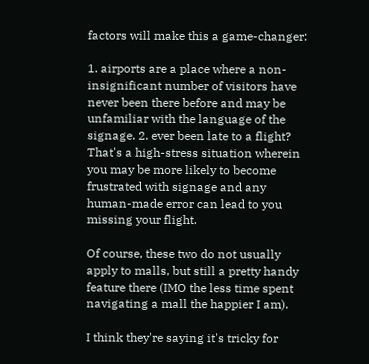factors will make this a game-changer:

1. airports are a place where a non-insignificant number of visitors have never been there before and may be unfamiliar with the language of the signage. 2. ever been late to a flight? That's a high-stress situation wherein you may be more likely to become frustrated with signage and any human-made error can lead to you missing your flight.

Of course, these two do not usually apply to malls, but still a pretty handy feature there (IMO the less time spent navigating a mall the happier I am).

I think they're saying it's tricky for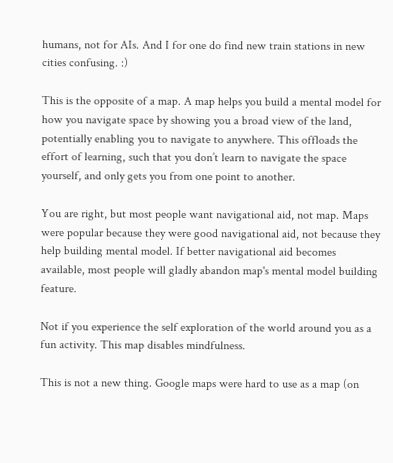humans, not for AIs. And I for one do find new train stations in new cities confusing. :)

This is the opposite of a map. A map helps you build a mental model for how you navigate space by showing you a broad view of the land, potentially enabling you to navigate to anywhere. This offloads the effort of learning, such that you don’t learn to navigate the space yourself, and only gets you from one point to another.

You are right, but most people want navigational aid, not map. Maps were popular because they were good navigational aid, not because they help building mental model. If better navigational aid becomes available, most people will gladly abandon map's mental model building feature.

Not if you experience the self exploration of the world around you as a fun activity. This map disables mindfulness.

This is not a new thing. Google maps were hard to use as a map (on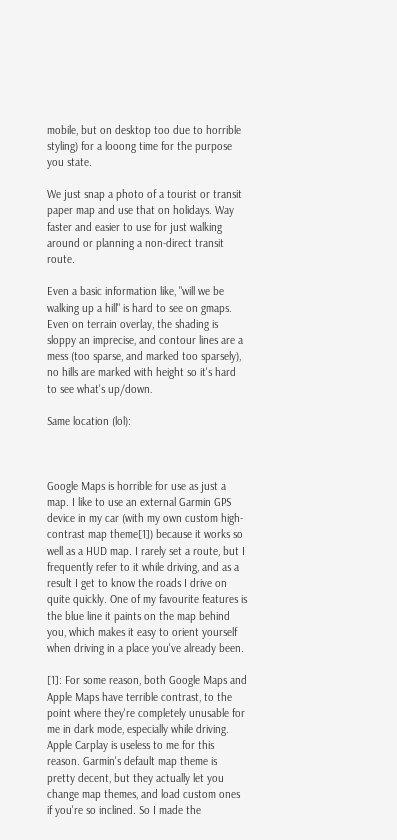mobile, but on desktop too due to horrible styling) for a looong time for the purpose you state.

We just snap a photo of a tourist or transit paper map and use that on holidays. Way faster and easier to use for just walking around or planning a non-direct transit route.

Even a basic information like, "will we be walking up a hill" is hard to see on gmaps. Even on terrain overlay, the shading is sloppy an imprecise, and contour lines are a mess (too sparse, and marked too sparsely), no hills are marked with height so it's hard to see what's up/down.

Same location (lol):



Google Maps is horrible for use as just a map. I like to use an external Garmin GPS device in my car (with my own custom high-contrast map theme[1]) because it works so well as a HUD map. I rarely set a route, but I frequently refer to it while driving, and as a result I get to know the roads I drive on quite quickly. One of my favourite features is the blue line it paints on the map behind you, which makes it easy to orient yourself when driving in a place you've already been.

[1]: For some reason, both Google Maps and Apple Maps have terrible contrast, to the point where they're completely unusable for me in dark mode, especially while driving. Apple Carplay is useless to me for this reason. Garmin's default map theme is pretty decent, but they actually let you change map themes, and load custom ones if you're so inclined. So I made the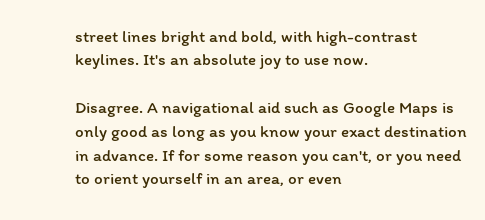street lines bright and bold, with high-contrast keylines. It's an absolute joy to use now.

Disagree. A navigational aid such as Google Maps is only good as long as you know your exact destination in advance. If for some reason you can't, or you need to orient yourself in an area, or even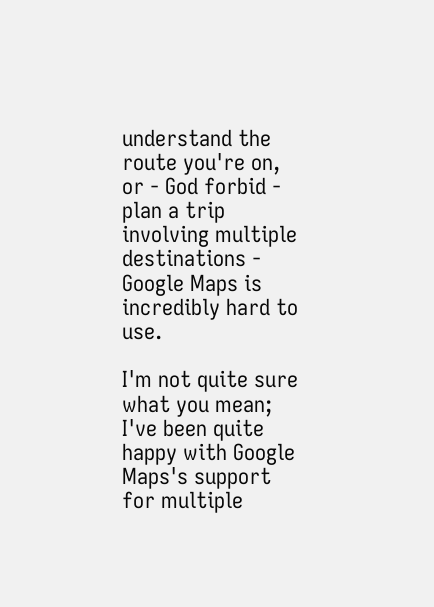understand the route you're on, or - God forbid - plan a trip involving multiple destinations - Google Maps is incredibly hard to use.

I'm not quite sure what you mean; I've been quite happy with Google Maps's support for multiple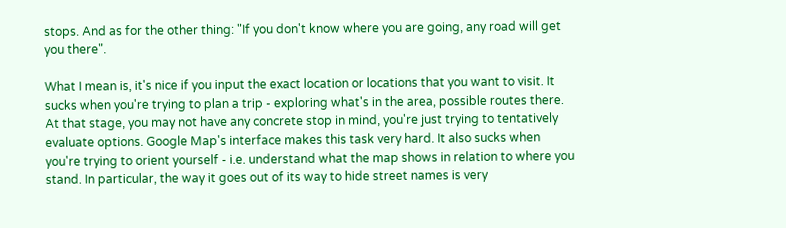stops. And as for the other thing: "If you don't know where you are going, any road will get you there".

What I mean is, it's nice if you input the exact location or locations that you want to visit. It sucks when you're trying to plan a trip - exploring what's in the area, possible routes there. At that stage, you may not have any concrete stop in mind, you're just trying to tentatively evaluate options. Google Map's interface makes this task very hard. It also sucks when you're trying to orient yourself - i.e. understand what the map shows in relation to where you stand. In particular, the way it goes out of its way to hide street names is very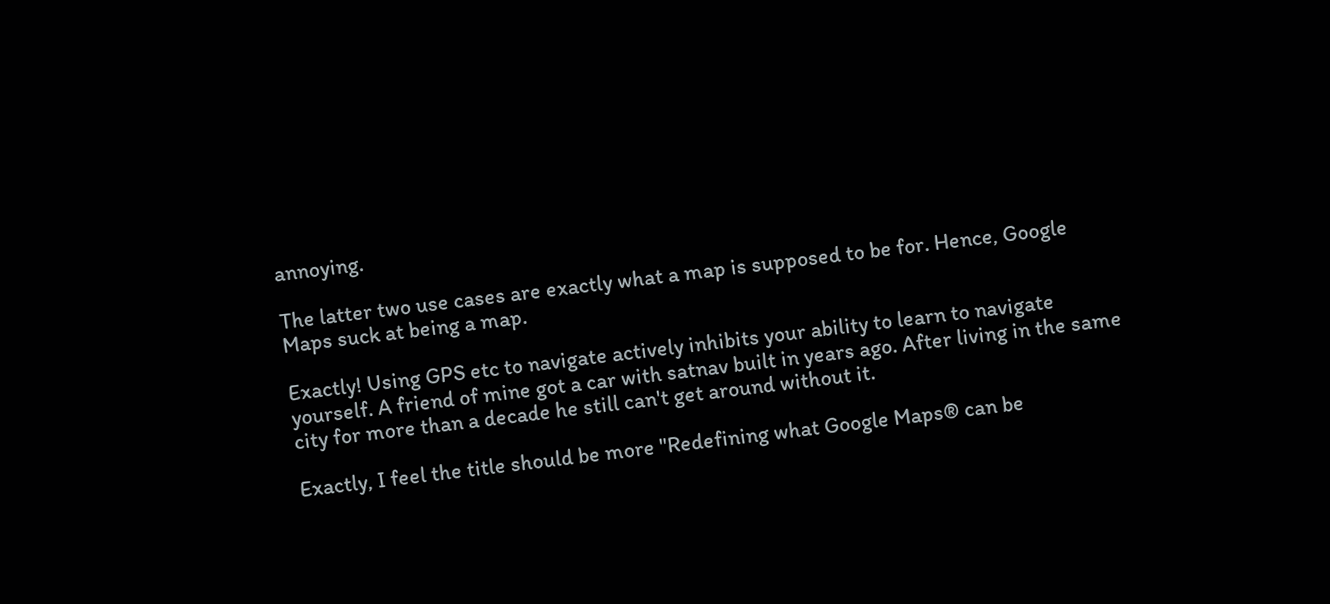annoying.

The latter two use cases are exactly what a map is supposed to be for. Hence, Google Maps suck at being a map.

Exactly! Using GPS etc to navigate actively inhibits your ability to learn to navigate yourself. A friend of mine got a car with satnav built in years ago. After living in the same city for more than a decade he still can't get around without it.

Exactly, I feel the title should be more "Redefining what Google Maps® can be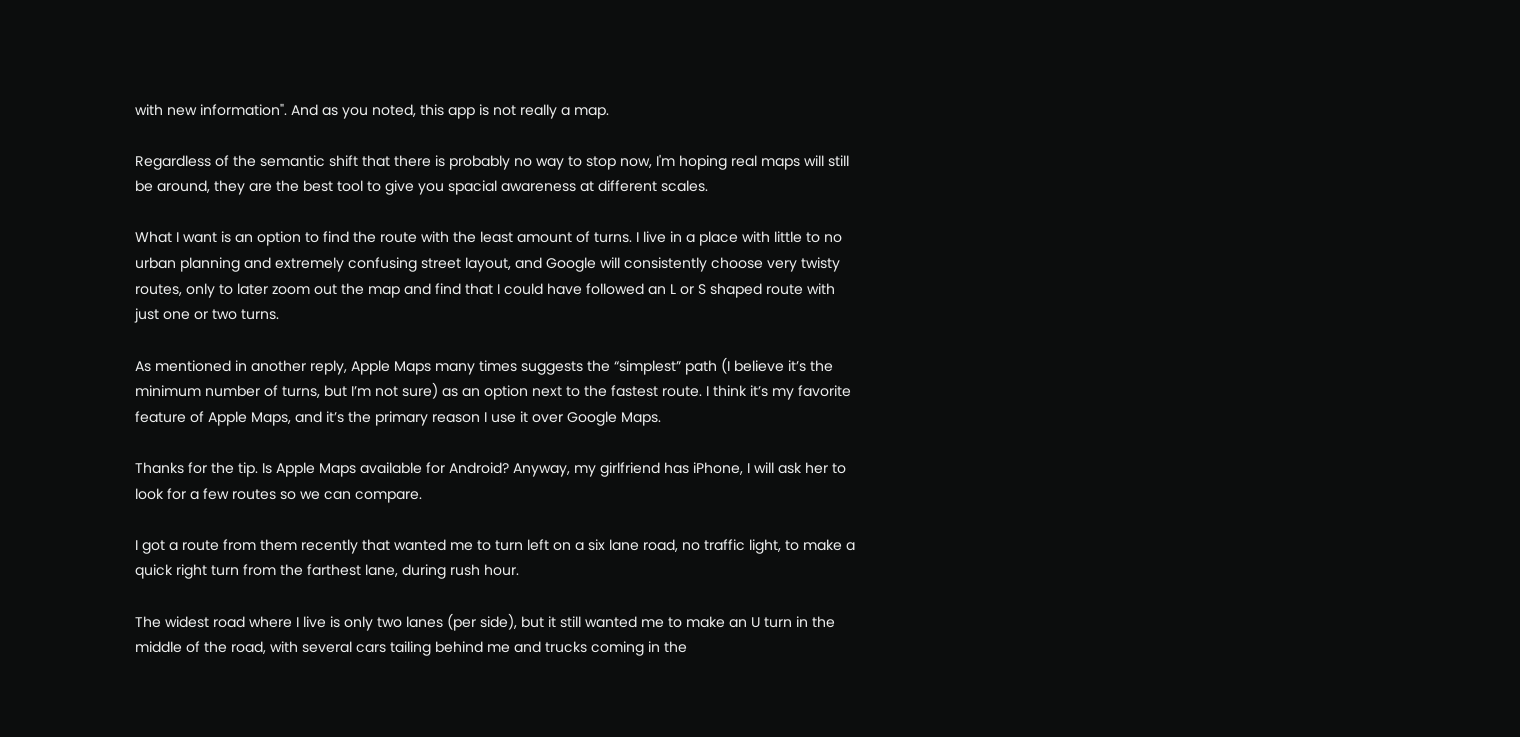with new information". And as you noted, this app is not really a map.

Regardless of the semantic shift that there is probably no way to stop now, I'm hoping real maps will still be around, they are the best tool to give you spacial awareness at different scales.

What I want is an option to find the route with the least amount of turns. I live in a place with little to no urban planning and extremely confusing street layout, and Google will consistently choose very twisty routes, only to later zoom out the map and find that I could have followed an L or S shaped route with just one or two turns.

As mentioned in another reply, Apple Maps many times suggests the “simplest” path (I believe it’s the minimum number of turns, but I’m not sure) as an option next to the fastest route. I think it’s my favorite feature of Apple Maps, and it’s the primary reason I use it over Google Maps.

Thanks for the tip. Is Apple Maps available for Android? Anyway, my girlfriend has iPhone, I will ask her to look for a few routes so we can compare.

I got a route from them recently that wanted me to turn left on a six lane road, no traffic light, to make a quick right turn from the farthest lane, during rush hour.

The widest road where I live is only two lanes (per side), but it still wanted me to make an U turn in the middle of the road, with several cars tailing behind me and trucks coming in the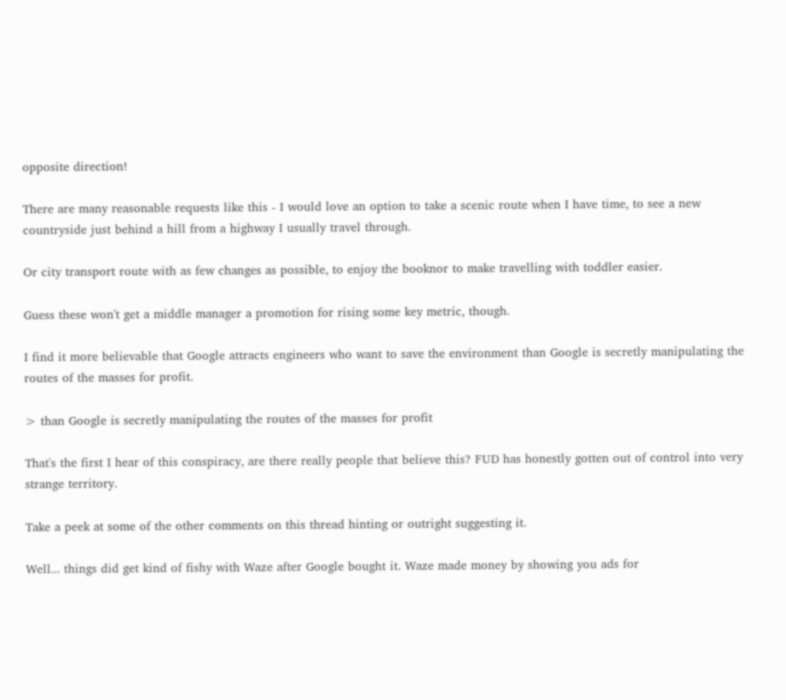opposite direction!

There are many reasonable requests like this - I would love an option to take a scenic route when I have time, to see a new countryside just behind a hill from a highway I usually travel through.

Or city transport route with as few changes as possible, to enjoy the booknor to make travelling with toddler easier.

Guess these won't get a middle manager a promotion for rising some key metric, though.

I find it more believable that Google attracts engineers who want to save the environment than Google is secretly manipulating the routes of the masses for profit.

> than Google is secretly manipulating the routes of the masses for profit

That's the first I hear of this conspiracy, are there really people that believe this? FUD has honestly gotten out of control into very strange territory.

Take a peek at some of the other comments on this thread hinting or outright suggesting it.

Well... things did get kind of fishy with Waze after Google bought it. Waze made money by showing you ads for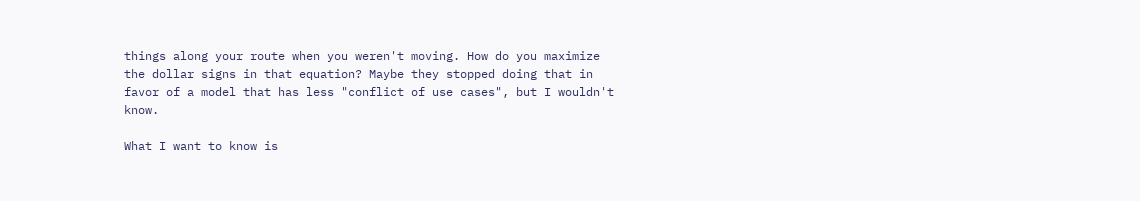things along your route when you weren't moving. How do you maximize the dollar signs in that equation? Maybe they stopped doing that in favor of a model that has less "conflict of use cases", but I wouldn't know.

What I want to know is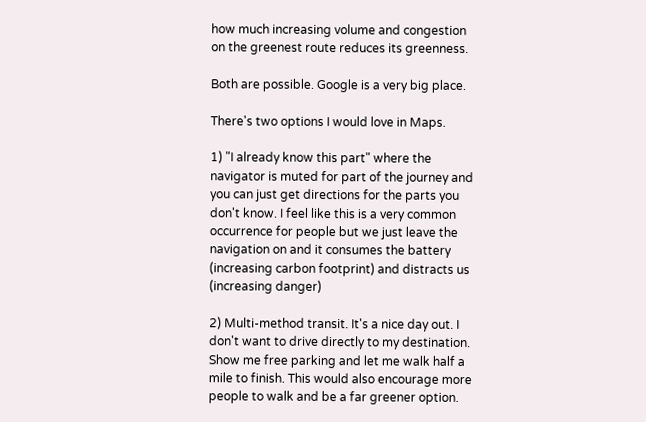how much increasing volume and congestion on the greenest route reduces its greenness.

Both are possible. Google is a very big place.

There's two options I would love in Maps.

1) "I already know this part" where the navigator is muted for part of the journey and you can just get directions for the parts you don't know. I feel like this is a very common occurrence for people but we just leave the navigation on and it consumes the battery (increasing carbon footprint) and distracts us (increasing danger)

2) Multi-method transit. It's a nice day out. I don't want to drive directly to my destination. Show me free parking and let me walk half a mile to finish. This would also encourage more people to walk and be a far greener option.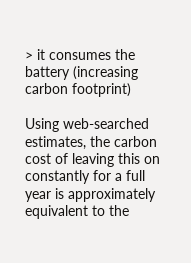> it consumes the battery (increasing carbon footprint)

Using web-searched estimates, the carbon cost of leaving this on constantly for a full year is approximately equivalent to the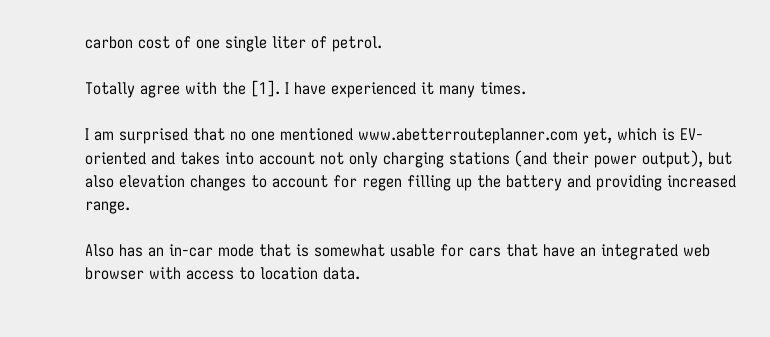carbon cost of one single liter of petrol.

Totally agree with the [1]. I have experienced it many times.

I am surprised that no one mentioned www.abetterrouteplanner.com yet, which is EV-oriented and takes into account not only charging stations (and their power output), but also elevation changes to account for regen filling up the battery and providing increased range.

Also has an in-car mode that is somewhat usable for cars that have an integrated web browser with access to location data.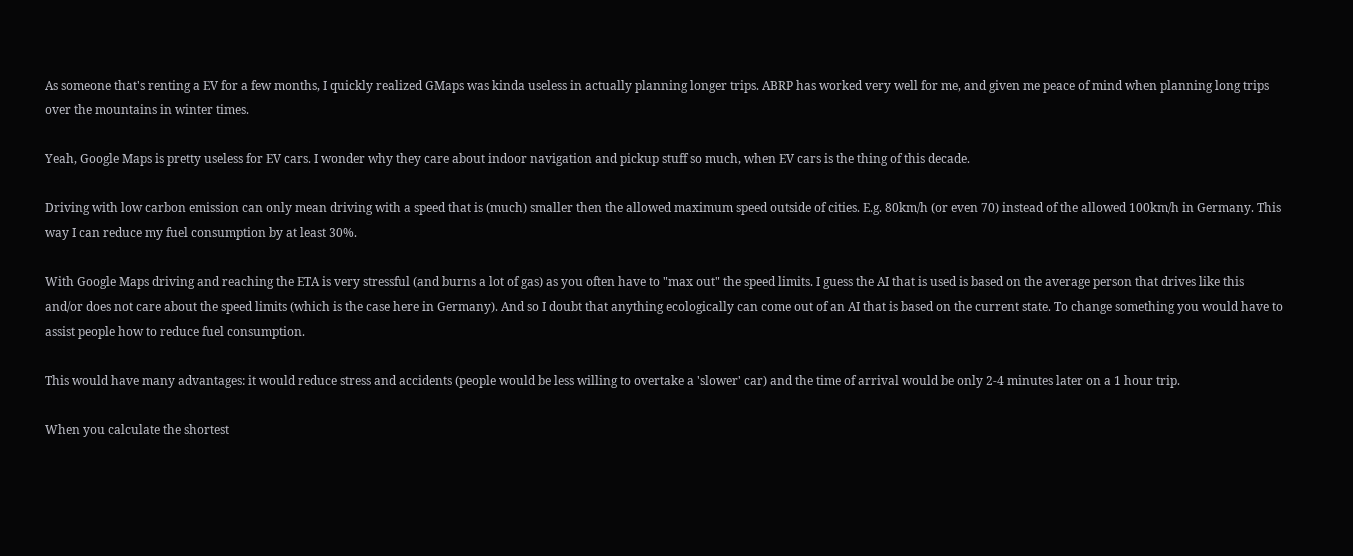As someone that's renting a EV for a few months, I quickly realized GMaps was kinda useless in actually planning longer trips. ABRP has worked very well for me, and given me peace of mind when planning long trips over the mountains in winter times.

Yeah, Google Maps is pretty useless for EV cars. I wonder why they care about indoor navigation and pickup stuff so much, when EV cars is the thing of this decade.

Driving with low carbon emission can only mean driving with a speed that is (much) smaller then the allowed maximum speed outside of cities. E.g. 80km/h (or even 70) instead of the allowed 100km/h in Germany. This way I can reduce my fuel consumption by at least 30%.

With Google Maps driving and reaching the ETA is very stressful (and burns a lot of gas) as you often have to "max out" the speed limits. I guess the AI that is used is based on the average person that drives like this and/or does not care about the speed limits (which is the case here in Germany). And so I doubt that anything ecologically can come out of an AI that is based on the current state. To change something you would have to assist people how to reduce fuel consumption.

This would have many advantages: it would reduce stress and accidents (people would be less willing to overtake a 'slower' car) and the time of arrival would be only 2-4 minutes later on a 1 hour trip.

When you calculate the shortest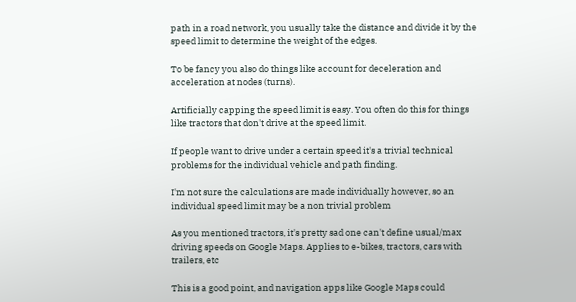path in a road network, you usually take the distance and divide it by the speed limit to determine the weight of the edges.

To be fancy you also do things like account for deceleration and acceleration at nodes (turns).

Artificially capping the speed limit is easy. You often do this for things like tractors that don't drive at the speed limit.

If people want to drive under a certain speed it's a trivial technical problems for the individual vehicle and path finding.

I'm not sure the calculations are made individually however, so an individual speed limit may be a non trivial problem

As you mentioned tractors, it's pretty sad one can't define usual/max driving speeds on Google Maps. Applies to e-bikes, tractors, cars with trailers, etc

This is a good point, and navigation apps like Google Maps could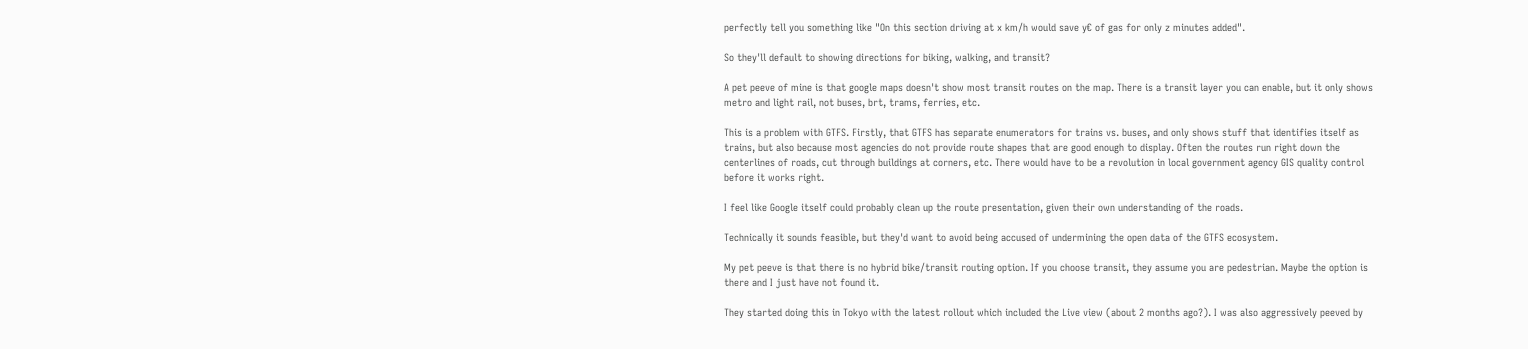perfectly tell you something like "On this section driving at x km/h would save y€ of gas for only z minutes added".

So they'll default to showing directions for biking, walking, and transit?

A pet peeve of mine is that google maps doesn't show most transit routes on the map. There is a transit layer you can enable, but it only shows metro and light rail, not buses, brt, trams, ferries, etc.

This is a problem with GTFS. Firstly, that GTFS has separate enumerators for trains vs. buses, and only shows stuff that identifies itself as trains, but also because most agencies do not provide route shapes that are good enough to display. Often the routes run right down the centerlines of roads, cut through buildings at corners, etc. There would have to be a revolution in local government agency GIS quality control before it works right.

I feel like Google itself could probably clean up the route presentation, given their own understanding of the roads.

Technically it sounds feasible, but they'd want to avoid being accused of undermining the open data of the GTFS ecosystem.

My pet peeve is that there is no hybrid bike/transit routing option. If you choose transit, they assume you are pedestrian. Maybe the option is there and I just have not found it.

They started doing this in Tokyo with the latest rollout which included the Live view (about 2 months ago?). I was also aggressively peeved by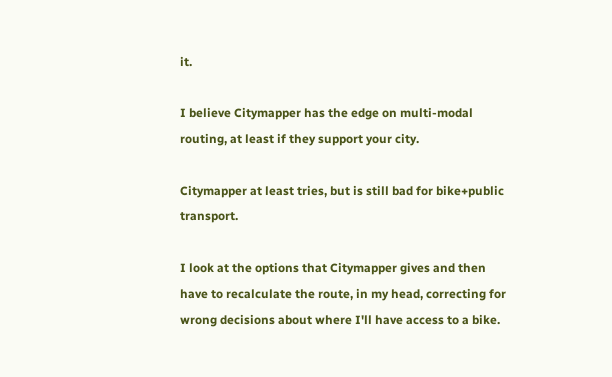it.

I believe Citymapper has the edge on multi-modal routing, at least if they support your city.

Citymapper at least tries, but is still bad for bike+public transport.

I look at the options that Citymapper gives and then have to recalculate the route, in my head, correcting for wrong decisions about where I'll have access to a bike.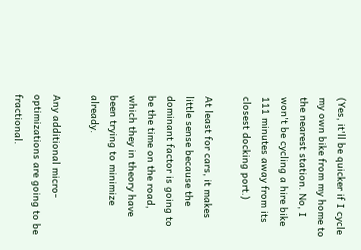(Yes, it'll be quicker if I cycle my own bike from my home to the nearest station. No, I won't be cycling a hire bike 111 minutes away from its closest docking port.)

At least for cars, it makes little sense because the dominant factor is going to be the time on the road, which they in theory have been trying to minimize already.

Any additional micro-optimizations are going to be fractional.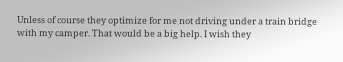Unless of course they optimize for me not driving under a train bridge with my camper. That would be a big help. I wish they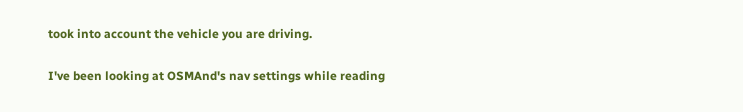took into account the vehicle you are driving.

I've been looking at OSMAnd's nav settings while reading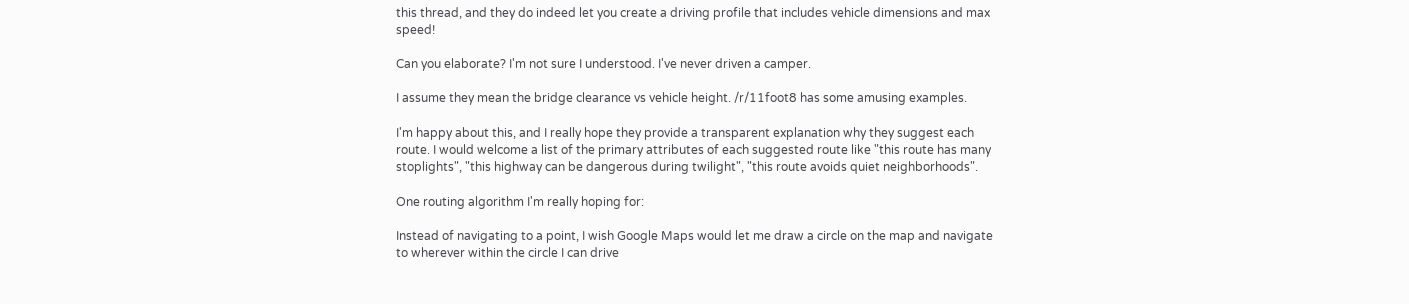this thread, and they do indeed let you create a driving profile that includes vehicle dimensions and max speed!

Can you elaborate? I'm not sure I understood. I've never driven a camper.

I assume they mean the bridge clearance vs vehicle height. /r/11foot8 has some amusing examples.

I'm happy about this, and I really hope they provide a transparent explanation why they suggest each route. I would welcome a list of the primary attributes of each suggested route like "this route has many stoplights", "this highway can be dangerous during twilight", "this route avoids quiet neighborhoods".

One routing algorithm I'm really hoping for:

Instead of navigating to a point, I wish Google Maps would let me draw a circle on the map and navigate to wherever within the circle I can drive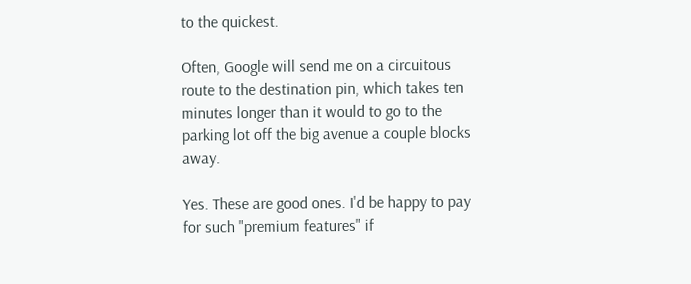to the quickest.

Often, Google will send me on a circuitous route to the destination pin, which takes ten minutes longer than it would to go to the parking lot off the big avenue a couple blocks away.

Yes. These are good ones. I'd be happy to pay for such "premium features" if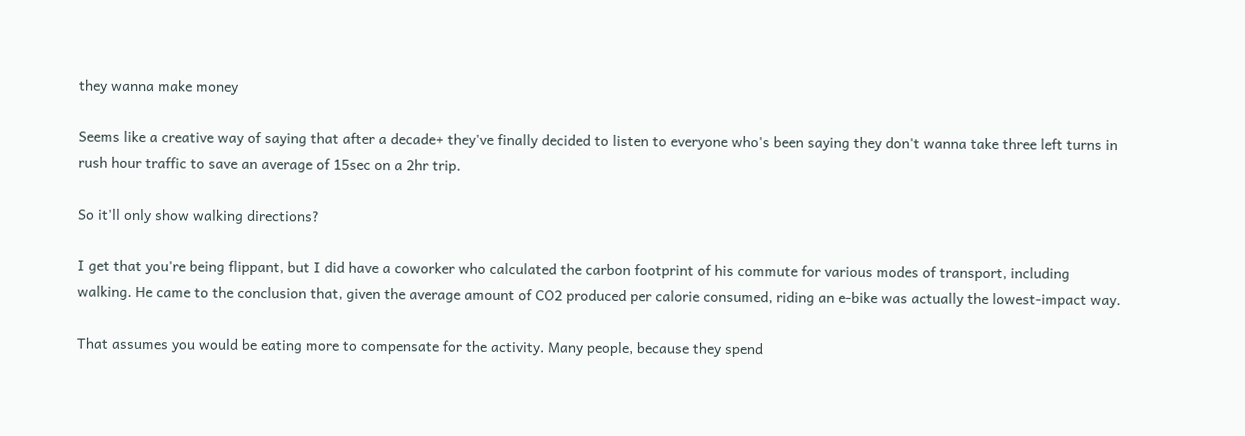they wanna make money

Seems like a creative way of saying that after a decade+ they've finally decided to listen to everyone who's been saying they don't wanna take three left turns in rush hour traffic to save an average of 15sec on a 2hr trip.

So it'll only show walking directions?

I get that you're being flippant, but I did have a coworker who calculated the carbon footprint of his commute for various modes of transport, including walking. He came to the conclusion that, given the average amount of CO2 produced per calorie consumed, riding an e-bike was actually the lowest-impact way.

That assumes you would be eating more to compensate for the activity. Many people, because they spend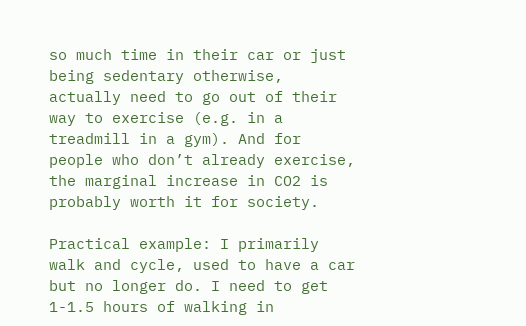so much time in their car or just being sedentary otherwise, actually need to go out of their way to exercise (e.g. in a treadmill in a gym). And for people who don’t already exercise, the marginal increase in CO2 is probably worth it for society.

Practical example: I primarily walk and cycle, used to have a car but no longer do. I need to get 1-1.5 hours of walking in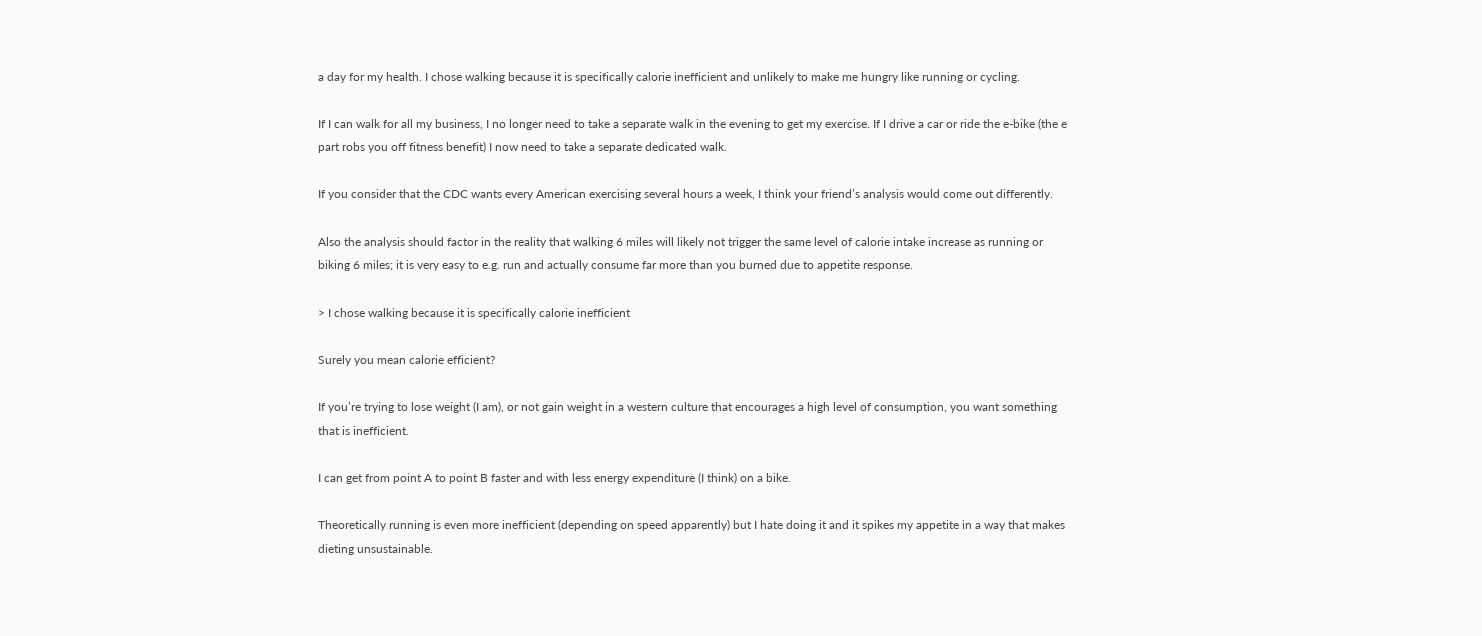a day for my health. I chose walking because it is specifically calorie inefficient and unlikely to make me hungry like running or cycling.

If I can walk for all my business, I no longer need to take a separate walk in the evening to get my exercise. If I drive a car or ride the e-bike (the e part robs you off fitness benefit) I now need to take a separate dedicated walk.

If you consider that the CDC wants every American exercising several hours a week, I think your friend’s analysis would come out differently.

Also the analysis should factor in the reality that walking 6 miles will likely not trigger the same level of calorie intake increase as running or biking 6 miles; it is very easy to e.g. run and actually consume far more than you burned due to appetite response.

> I chose walking because it is specifically calorie inefficient

Surely you mean calorie efficient?

If you’re trying to lose weight (I am), or not gain weight in a western culture that encourages a high level of consumption, you want something that is inefficient.

I can get from point A to point B faster and with less energy expenditure (I think) on a bike.

Theoretically running is even more inefficient (depending on speed apparently) but I hate doing it and it spikes my appetite in a way that makes dieting unsustainable.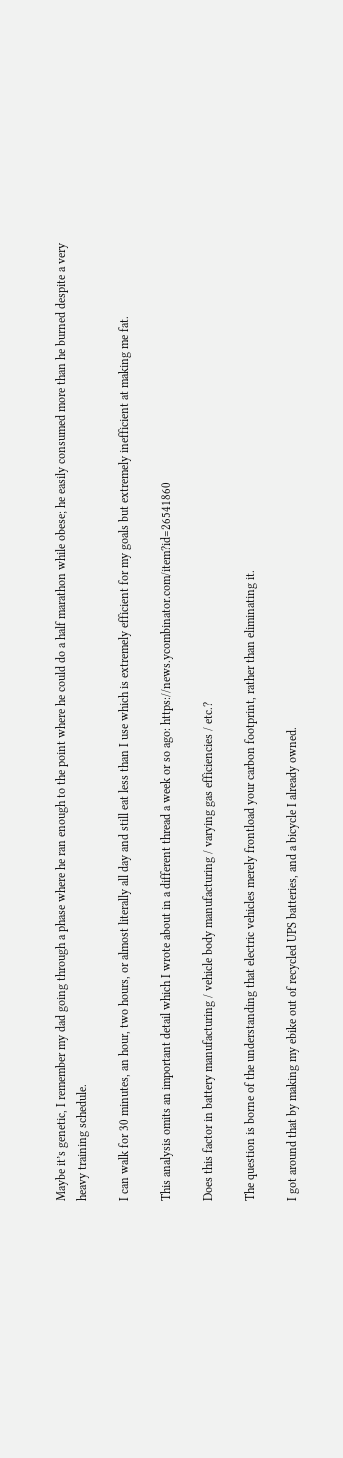Maybe it’s genetic, I remember my dad going through a phase where he ran enough to the point where he could do a half marathon while obese; he easily consumed more than he burned despite a very heavy training schedule.

I can walk for 30 minutes, an hour, two hours, or almost literally all day and still eat less than I use which is extremely efficient for my goals but extremely inefficient at making me fat.

This analysis omits an important detail which I wrote about in a different thread a week or so ago: https://news.ycombinator.com/item?id=26541860

Does this factor in battery manufacturing / vehicle body manufacturing / varying gas efficiencies / etc.?

The question is borne of the understanding that electric vehicles merely frontload your carbon footprint, rather than eliminating it.

I got around that by making my ebike out of recycled UPS batteries, and a bicycle I already owned.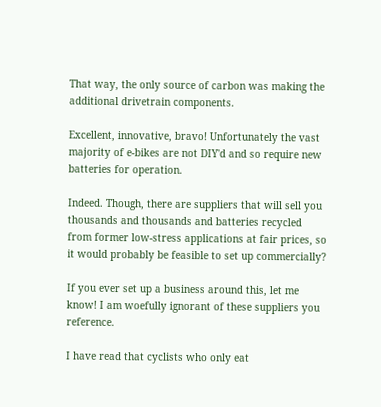That way, the only source of carbon was making the additional drivetrain components.

Excellent, innovative, bravo! Unfortunately the vast majority of e-bikes are not DIY'd and so require new batteries for operation.

Indeed. Though, there are suppliers that will sell you thousands and thousands and batteries recycled from former low-stress applications at fair prices, so it would probably be feasible to set up commercially?

If you ever set up a business around this, let me know! I am woefully ignorant of these suppliers you reference.

I have read that cyclists who only eat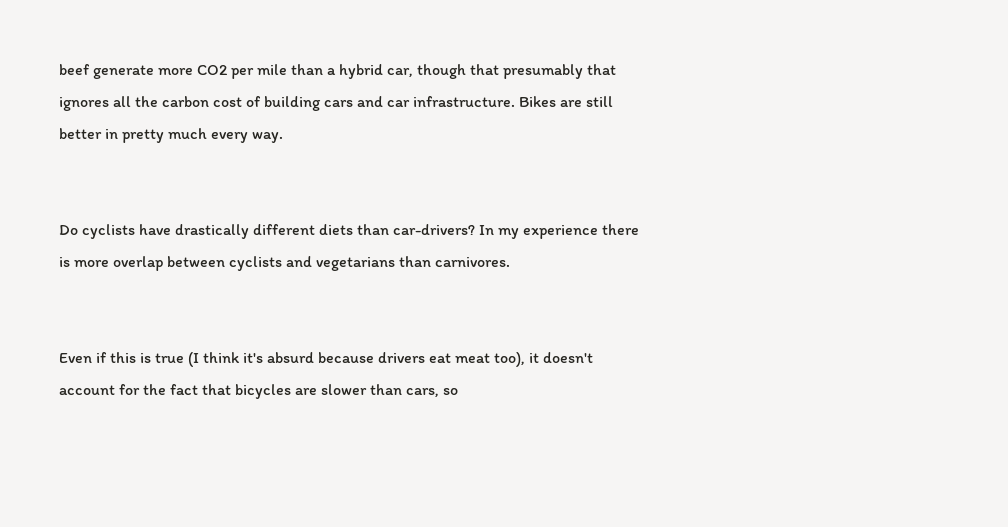beef generate more CO2 per mile than a hybrid car, though that presumably that ignores all the carbon cost of building cars and car infrastructure. Bikes are still better in pretty much every way.


Do cyclists have drastically different diets than car-drivers? In my experience there is more overlap between cyclists and vegetarians than carnivores.


Even if this is true (I think it's absurd because drivers eat meat too), it doesn't account for the fact that bicycles are slower than cars, so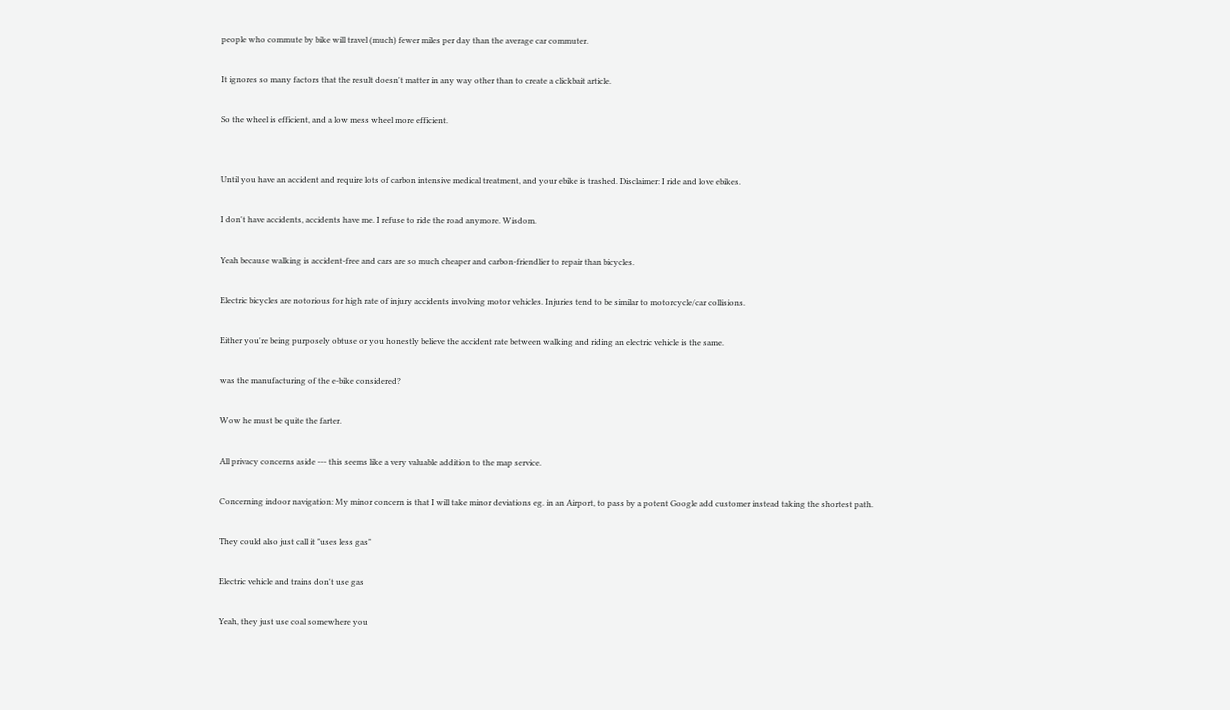people who commute by bike will travel (much) fewer miles per day than the average car commuter.

It ignores so many factors that the result doesn't matter in any way other than to create a clickbait article.

So the wheel is efficient, and a low mess wheel more efficient.


Until you have an accident and require lots of carbon intensive medical treatment, and your ebike is trashed. Disclaimer: I ride and love ebikes.

I don't have accidents, accidents have me. I refuse to ride the road anymore. Wisdom.

Yeah because walking is accident-free and cars are so much cheaper and carbon-friendlier to repair than bicycles.

Electric bicycles are notorious for high rate of injury accidents involving motor vehicles. Injuries tend to be similar to motorcycle/car collisions.

Either you're being purposely obtuse or you honestly believe the accident rate between walking and riding an electric vehicle is the same.

was the manufacturing of the e-bike considered?

Wow he must be quite the farter.

All privacy concerns aside --- this seems like a very valuable addition to the map service.

Concerning indoor navigation: My minor concern is that I will take minor deviations eg. in an Airport, to pass by a potent Google add customer instead taking the shortest path.

They could also just call it "uses less gas"

Electric vehicle and trains don't use gas

Yeah, they just use coal somewhere you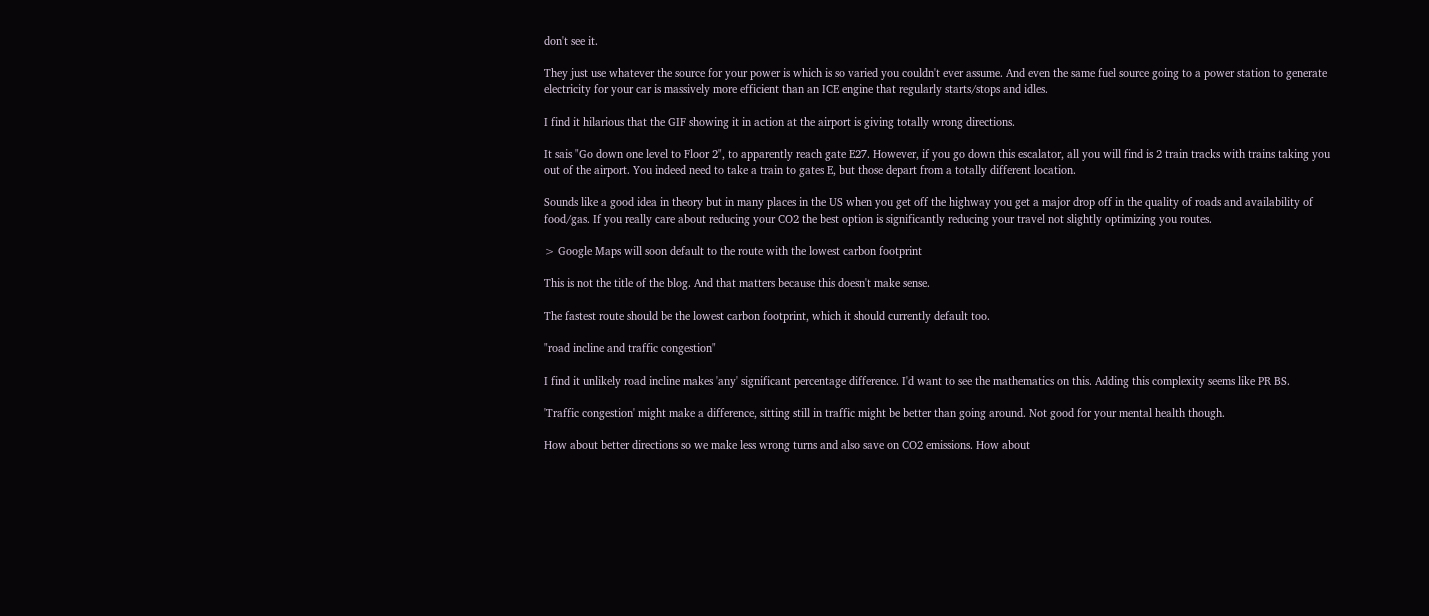don't see it.

They just use whatever the source for your power is which is so varied you couldn't ever assume. And even the same fuel source going to a power station to generate electricity for your car is massively more efficient than an ICE engine that regularly starts/stops and idles.

I find it hilarious that the GIF showing it in action at the airport is giving totally wrong directions.

It sais "Go down one level to Floor 2", to apparently reach gate E27. However, if you go down this escalator, all you will find is 2 train tracks with trains taking you out of the airport. You indeed need to take a train to gates E, but those depart from a totally different location.

Sounds like a good idea in theory but in many places in the US when you get off the highway you get a major drop off in the quality of roads and availability of food/gas. If you really care about reducing your CO2 the best option is significantly reducing your travel not slightly optimizing you routes.

> Google Maps will soon default to the route with the lowest carbon footprint

This is not the title of the blog. And that matters because this doesn't make sense.

The fastest route should be the lowest carbon footprint, which it should currently default too.

"road incline and traffic congestion"

I find it unlikely road incline makes 'any' significant percentage difference. I'd want to see the mathematics on this. Adding this complexity seems like PR BS.

'Traffic congestion' might make a difference, sitting still in traffic might be better than going around. Not good for your mental health though.

How about better directions so we make less wrong turns and also save on CO2 emissions. How about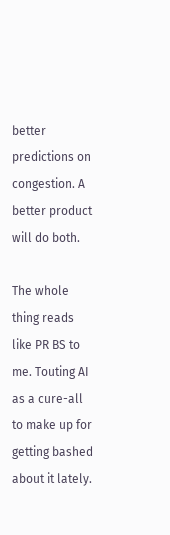better predictions on congestion. A better product will do both.

The whole thing reads like PR BS to me. Touting AI as a cure-all to make up for getting bashed about it lately.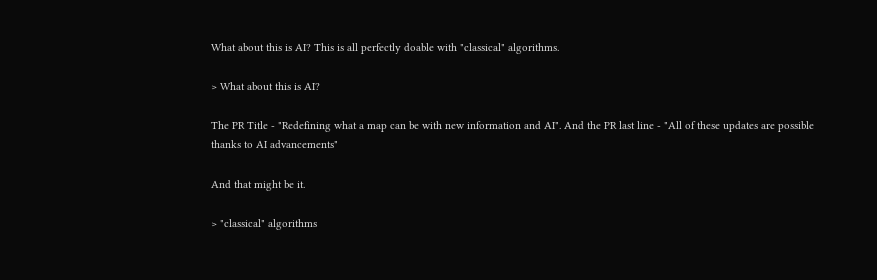What about this is AI? This is all perfectly doable with "classical" algorithms.

> What about this is AI?

The PR Title - "Redefining what a map can be with new information and AI". And the PR last line - "All of these updates are possible thanks to AI advancements"

And that might be it.

> "classical" algorithms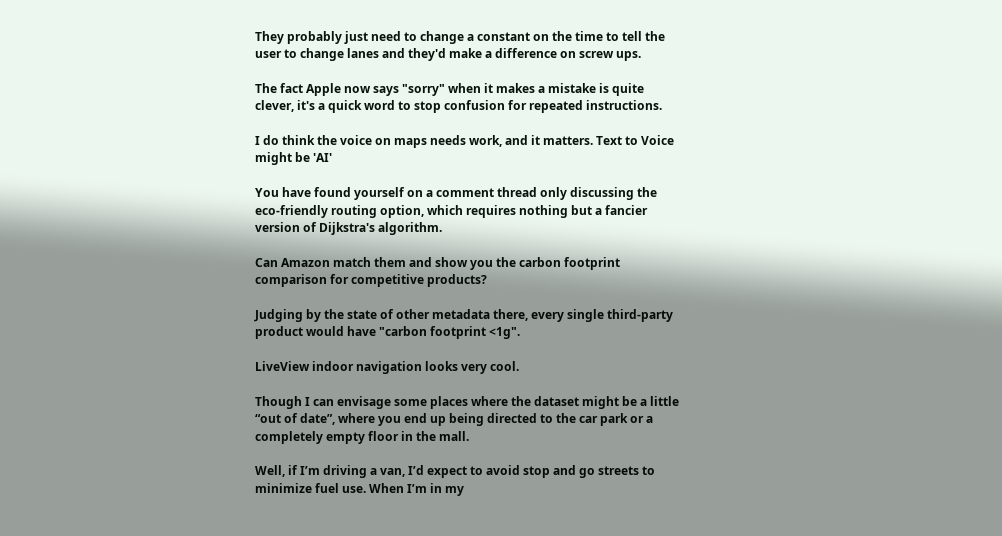They probably just need to change a constant on the time to tell the user to change lanes and they'd make a difference on screw ups.

The fact Apple now says "sorry" when it makes a mistake is quite clever, it's a quick word to stop confusion for repeated instructions.

I do think the voice on maps needs work, and it matters. Text to Voice might be 'AI'

You have found yourself on a comment thread only discussing the eco-friendly routing option, which requires nothing but a fancier version of Dijkstra's algorithm.

Can Amazon match them and show you the carbon footprint comparison for competitive products?

Judging by the state of other metadata there, every single third-party product would have "carbon footprint <1g".

LiveView indoor navigation looks very cool.

Though I can envisage some places where the dataset might be a little “out of date”, where you end up being directed to the car park or a completely empty floor in the mall.

Well, if I’m driving a van, I’d expect to avoid stop and go streets to minimize fuel use. When I’m in my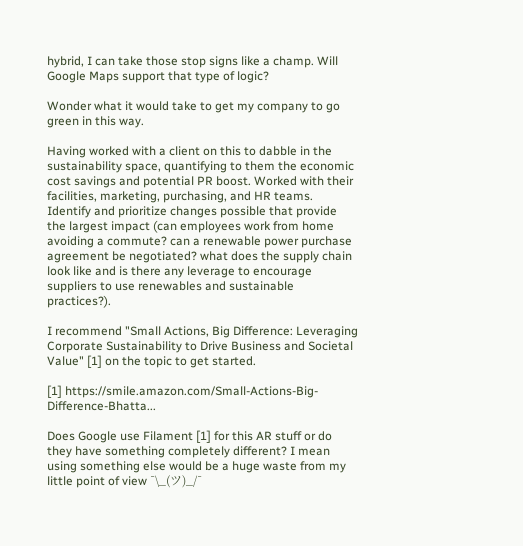hybrid, I can take those stop signs like a champ. Will Google Maps support that type of logic?

Wonder what it would take to get my company to go green in this way.

Having worked with a client on this to dabble in the sustainability space, quantifying to them the economic cost savings and potential PR boost. Worked with their facilities, marketing, purchasing, and HR teams. Identify and prioritize changes possible that provide the largest impact (can employees work from home avoiding a commute? can a renewable power purchase agreement be negotiated? what does the supply chain look like and is there any leverage to encourage suppliers to use renewables and sustainable practices?).

I recommend "Small Actions, Big Difference: Leveraging Corporate Sustainability to Drive Business and Societal Value" [1] on the topic to get started.

[1] https://smile.amazon.com/Small-Actions-Big-Difference-Bhatta...

Does Google use Filament [1] for this AR stuff or do they have something completely different? I mean using something else would be a huge waste from my little point of view ¯\_(ツ)_/¯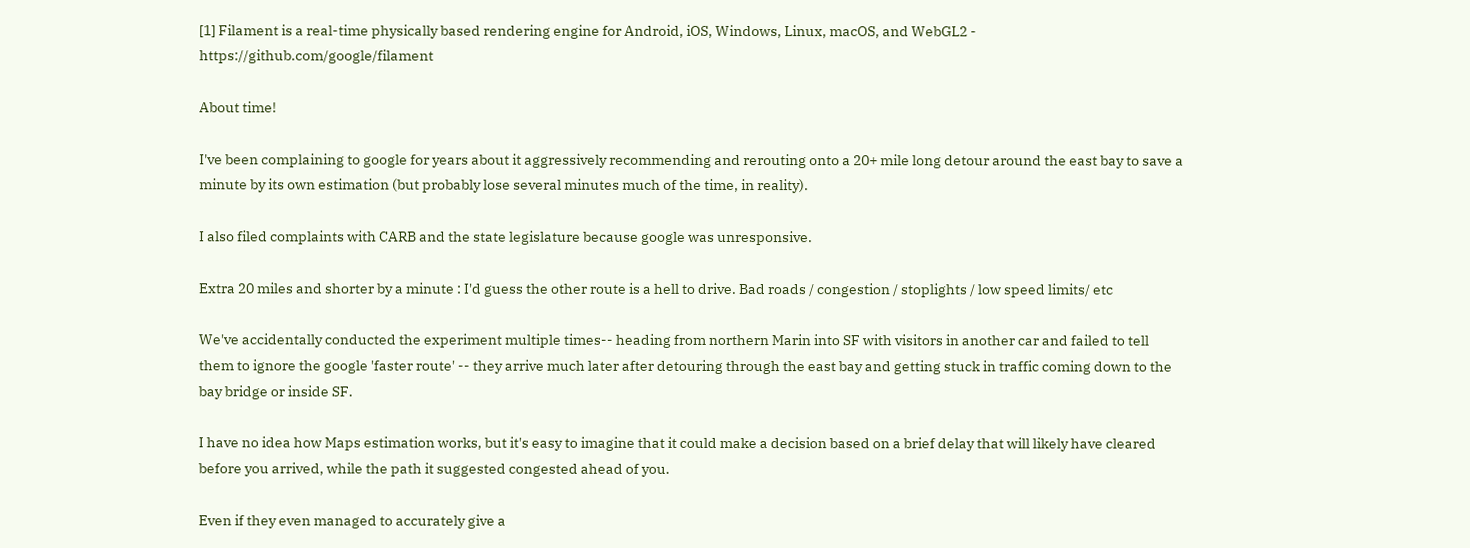[1] Filament is a real-time physically based rendering engine for Android, iOS, Windows, Linux, macOS, and WebGL2 - https://github.com/google/filament

About time!

I've been complaining to google for years about it aggressively recommending and rerouting onto a 20+ mile long detour around the east bay to save a minute by its own estimation (but probably lose several minutes much of the time, in reality).

I also filed complaints with CARB and the state legislature because google was unresponsive.

Extra 20 miles and shorter by a minute : I'd guess the other route is a hell to drive. Bad roads / congestion / stoplights / low speed limits/ etc

We've accidentally conducted the experiment multiple times-- heading from northern Marin into SF with visitors in another car and failed to tell them to ignore the google 'faster route' -- they arrive much later after detouring through the east bay and getting stuck in traffic coming down to the bay bridge or inside SF.

I have no idea how Maps estimation works, but it's easy to imagine that it could make a decision based on a brief delay that will likely have cleared before you arrived, while the path it suggested congested ahead of you.

Even if they even managed to accurately give a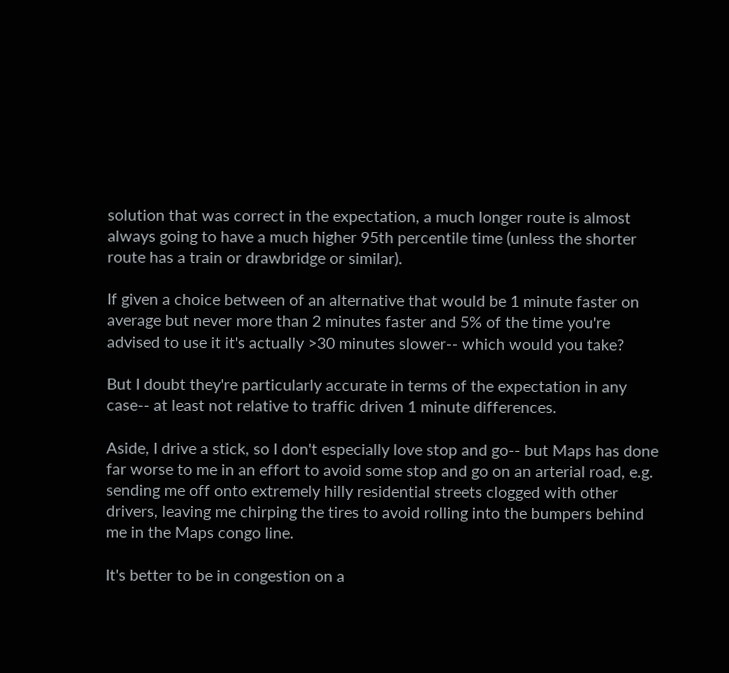solution that was correct in the expectation, a much longer route is almost always going to have a much higher 95th percentile time (unless the shorter route has a train or drawbridge or similar).

If given a choice between of an alternative that would be 1 minute faster on average but never more than 2 minutes faster and 5% of the time you're advised to use it it's actually >30 minutes slower-- which would you take?

But I doubt they're particularly accurate in terms of the expectation in any case-- at least not relative to traffic driven 1 minute differences.

Aside, I drive a stick, so I don't especially love stop and go-- but Maps has done far worse to me in an effort to avoid some stop and go on an arterial road, e.g. sending me off onto extremely hilly residential streets clogged with other drivers, leaving me chirping the tires to avoid rolling into the bumpers behind me in the Maps congo line.

It's better to be in congestion on a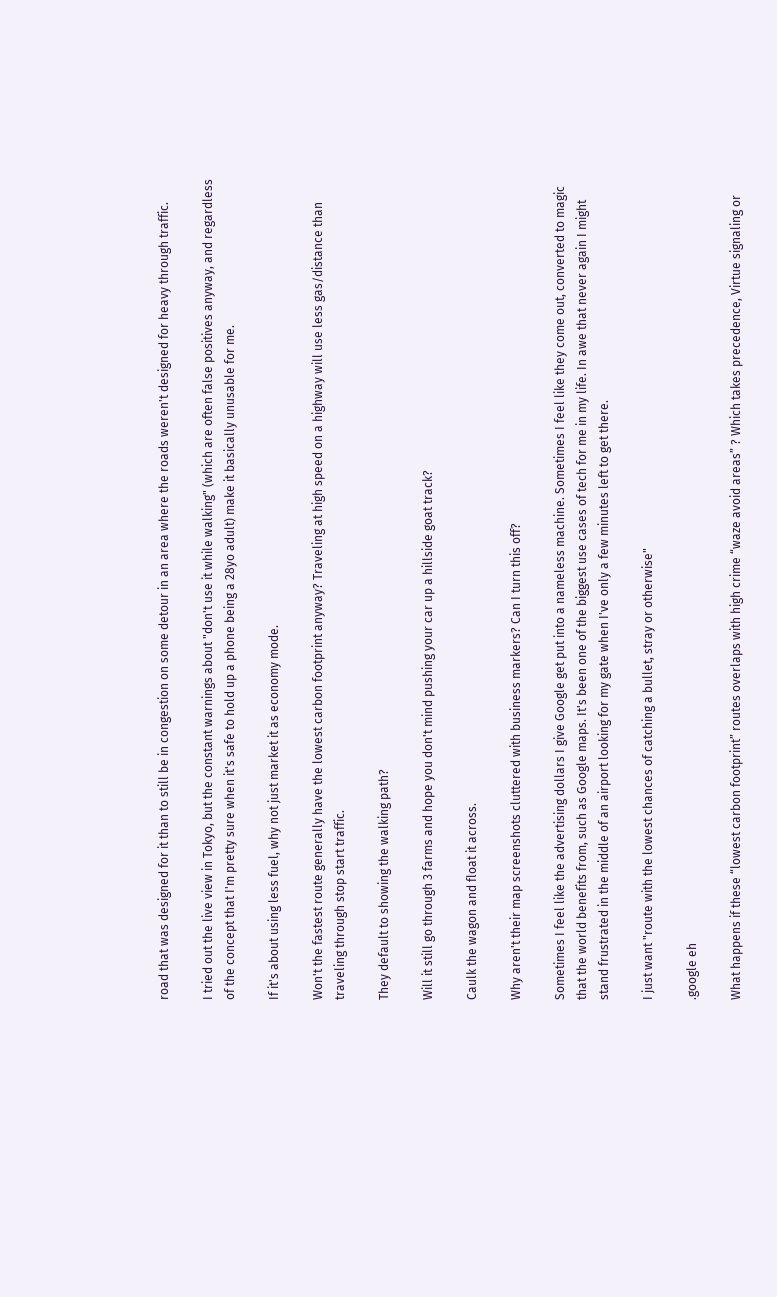road that was designed for it than to still be in congestion on some detour in an area where the roads weren't designed for heavy through traffic.

I tried out the live view in Tokyo, but the constant warnings about "don't use it while walking" (which are often false positives anyway, and regardless of the concept that I'm pretty sure when it's safe to hold up a phone being a 28yo adult) make it basically unusable for me.

If it's about using less fuel, why not just market it as economy mode.

Won't the fastest route generally have the lowest carbon footprint anyway? Traveling at high speed on a highway will use less gas/distance than traveling through stop start traffic.

They default to showing the walking path?

Will it still go through 3 farms and hope you don't mind pushing your car up a hillside goat track?

Caulk the wagon and float it across.

Why aren't their map screenshots cluttered with business markers? Can I turn this off?

Sometimes I feel like the advertising dollars I give Google get put into a nameless machine. Sometimes I feel like they come out, converted to magic that the world benefits from, such as Google maps. It's been one of the biggest use cases of tech for me in my life. In awe that never again I might stand frustrated in the middle of an airport looking for my gate when I've only a few minutes left to get there.

I just want "route with the lowest chances of catching a bullet, stray or otherwise"

.google eh

What happens if these “lowest carbon footprint” routes overlaps with high crime “waze avoid areas” ? Which takes precedence, Virtue signaling or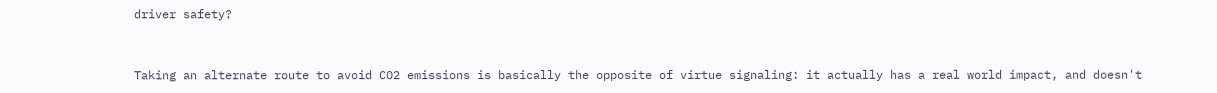driver safety?


Taking an alternate route to avoid CO2 emissions is basically the opposite of virtue signaling: it actually has a real world impact, and doesn't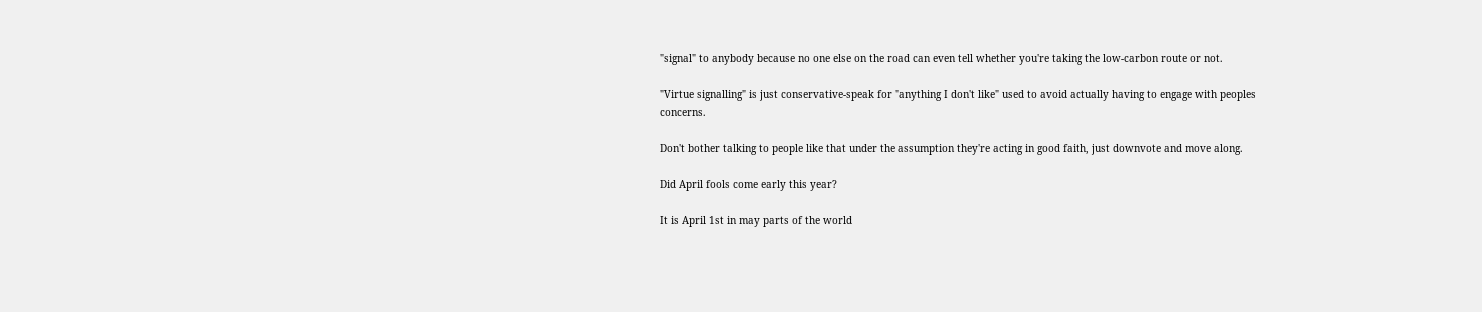"signal" to anybody because no one else on the road can even tell whether you're taking the low-carbon route or not.

"Virtue signalling" is just conservative-speak for "anything I don't like" used to avoid actually having to engage with peoples concerns.

Don't bother talking to people like that under the assumption they're acting in good faith, just downvote and move along.

Did April fools come early this year?

It is April 1st in may parts of the world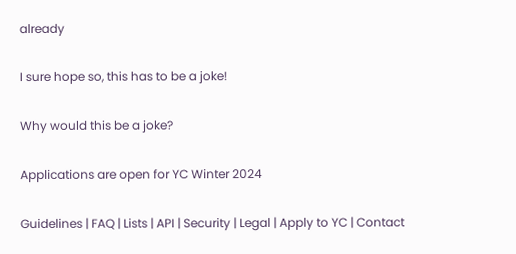already

I sure hope so, this has to be a joke!

Why would this be a joke?

Applications are open for YC Winter 2024

Guidelines | FAQ | Lists | API | Security | Legal | Apply to YC | Contact